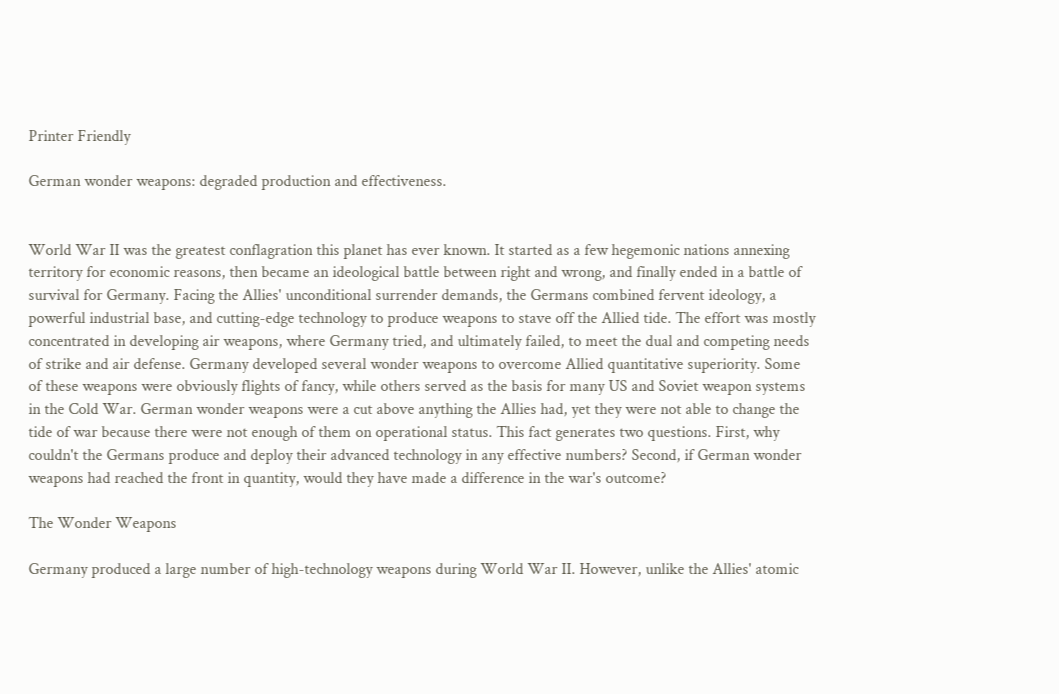Printer Friendly

German wonder weapons: degraded production and effectiveness.


World War II was the greatest conflagration this planet has ever known. It started as a few hegemonic nations annexing territory for economic reasons, then became an ideological battle between right and wrong, and finally ended in a battle of survival for Germany. Facing the Allies' unconditional surrender demands, the Germans combined fervent ideology, a powerful industrial base, and cutting-edge technology to produce weapons to stave off the Allied tide. The effort was mostly concentrated in developing air weapons, where Germany tried, and ultimately failed, to meet the dual and competing needs of strike and air defense. Germany developed several wonder weapons to overcome Allied quantitative superiority. Some of these weapons were obviously flights of fancy, while others served as the basis for many US and Soviet weapon systems in the Cold War. German wonder weapons were a cut above anything the Allies had, yet they were not able to change the tide of war because there were not enough of them on operational status. This fact generates two questions. First, why couldn't the Germans produce and deploy their advanced technology in any effective numbers? Second, if German wonder weapons had reached the front in quantity, would they have made a difference in the war's outcome?

The Wonder Weapons

Germany produced a large number of high-technology weapons during World War II. However, unlike the Allies' atomic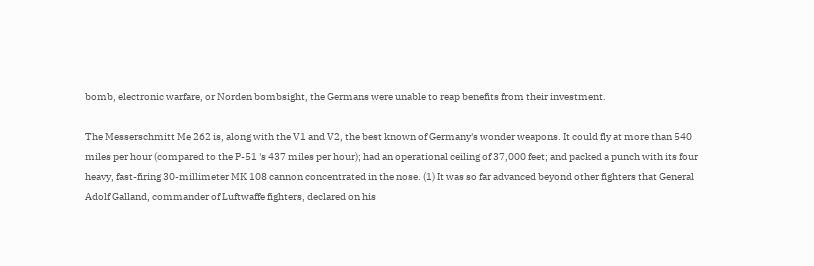bomb, electronic warfare, or Norden bombsight, the Germans were unable to reap benefits from their investment.

The Messerschmitt Me 262 is, along with the V1 and V2, the best known of Germany's wonder weapons. It could fly at more than 540 miles per hour (compared to the P-51 's 437 miles per hour); had an operational ceiling of 37,000 feet; and packed a punch with its four heavy, fast-firing 30-millimeter MK 108 cannon concentrated in the nose. (1) It was so far advanced beyond other fighters that General Adolf Galland, commander of Luftwaffe fighters, declared on his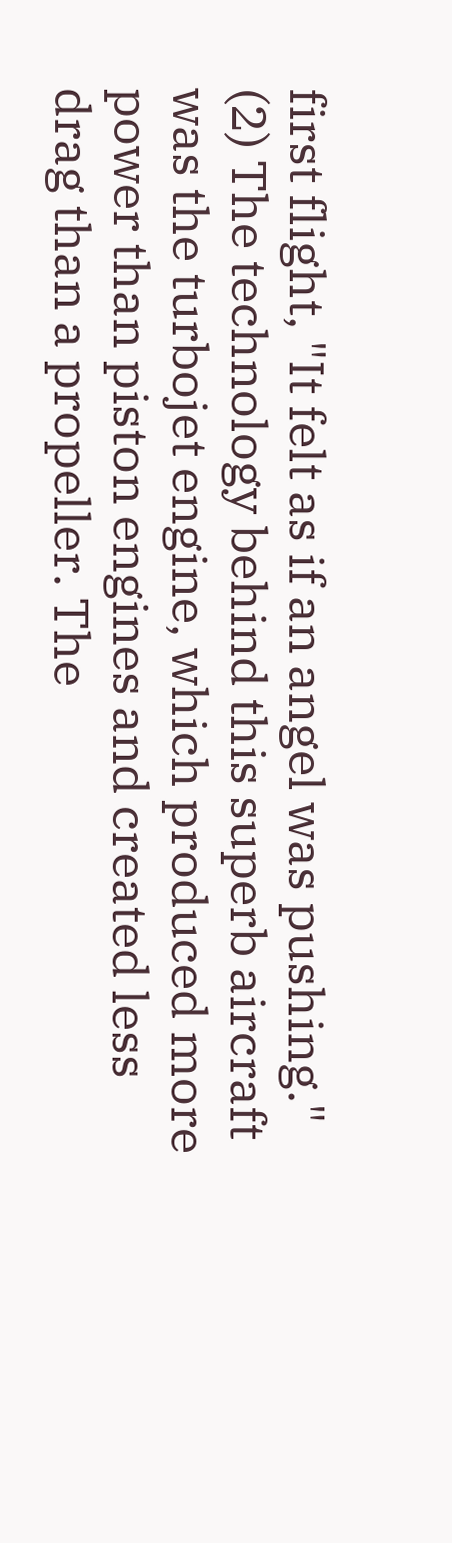first flight, "It felt as if an angel was pushing." (2) The technology behind this superb aircraft was the turbojet engine, which produced more power than piston engines and created less drag than a propeller. The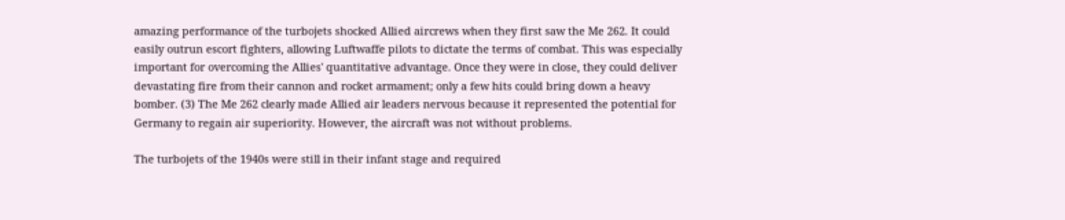amazing performance of the turbojets shocked Allied aircrews when they first saw the Me 262. It could easily outrun escort fighters, allowing Luftwaffe pilots to dictate the terms of combat. This was especially important for overcoming the Allies' quantitative advantage. Once they were in close, they could deliver devastating fire from their cannon and rocket armament; only a few hits could bring down a heavy bomber. (3) The Me 262 clearly made Allied air leaders nervous because it represented the potential for Germany to regain air superiority. However, the aircraft was not without problems.

The turbojets of the 1940s were still in their infant stage and required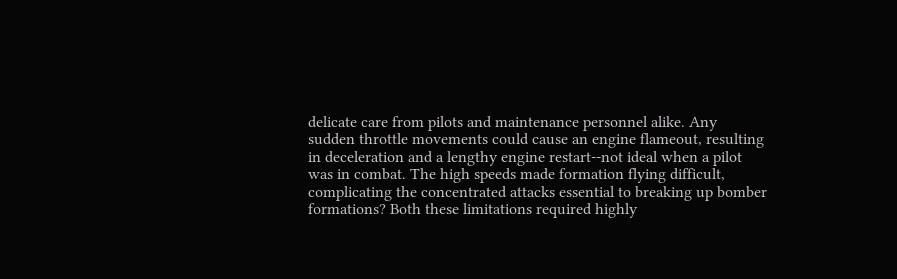delicate care from pilots and maintenance personnel alike. Any sudden throttle movements could cause an engine flameout, resulting in deceleration and a lengthy engine restart--not ideal when a pilot was in combat. The high speeds made formation flying difficult, complicating the concentrated attacks essential to breaking up bomber formations? Both these limitations required highly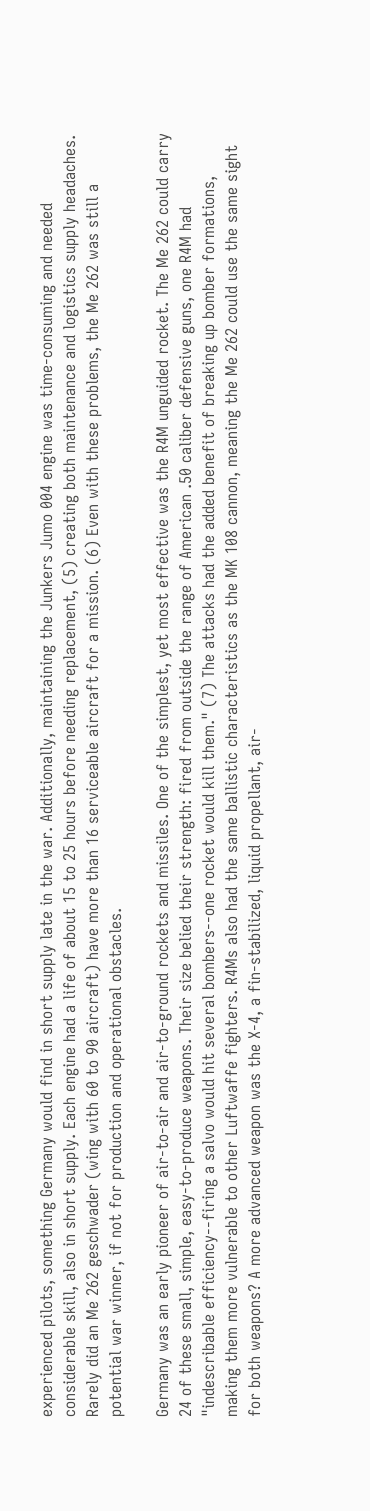experienced pilots, something Germany would find in short supply late in the war. Additionally, maintaining the Junkers Jumo 004 engine was time-consuming and needed considerable skill, also in short supply. Each engine had a life of about 15 to 25 hours before needing replacement, (5) creating both maintenance and logistics supply headaches. Rarely did an Me 262 geschwader (wing with 60 to 90 aircraft) have more than 16 serviceable aircraft for a mission. (6) Even with these problems, the Me 262 was still a potential war winner, if not for production and operational obstacles.

Germany was an early pioneer of air-to-air and air-to-ground rockets and missiles. One of the simplest, yet most effective was the R4M unguided rocket. The Me 262 could carry 24 of these small, simple, easy-to-produce weapons. Their size belied their strength: fired from outside the range of American .50 caliber defensive guns, one R4M had "indescribable efficiency--firing a salvo would hit several bombers--one rocket would kill them." (7) The attacks had the added benefit of breaking up bomber formations, making them more vulnerable to other Luftwaffe fighters. R4Ms also had the same ballistic characteristics as the MK 108 cannon, meaning the Me 262 could use the same sight for both weapons? A more advanced weapon was the X-4, a fin-stabilized, liquid propellant, air-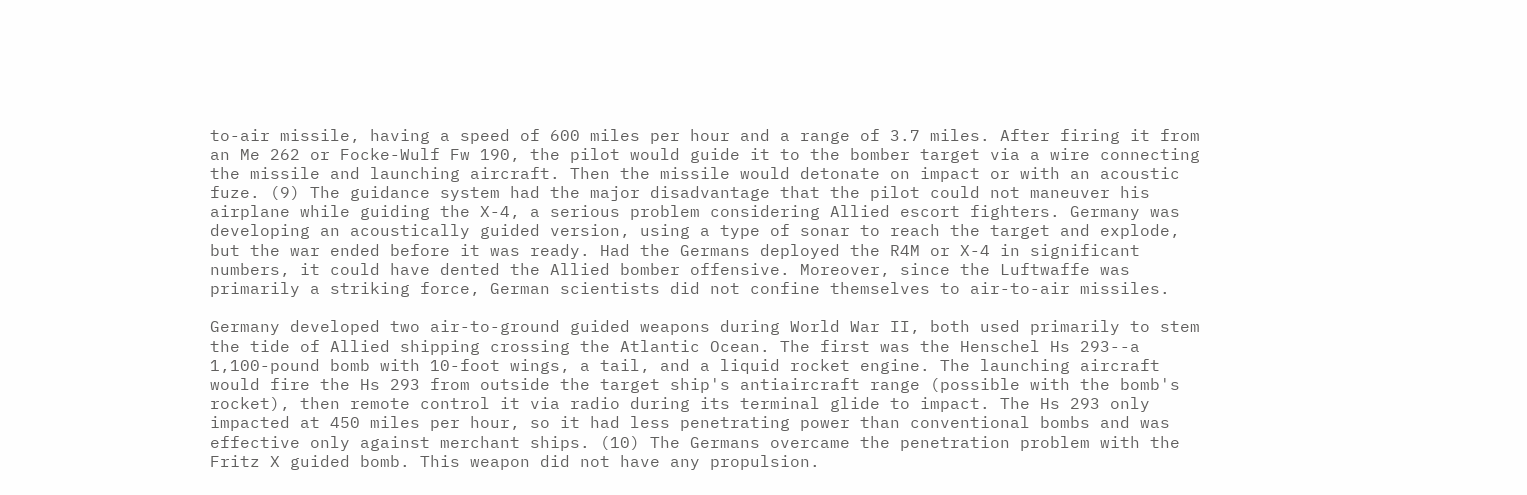to-air missile, having a speed of 600 miles per hour and a range of 3.7 miles. After firing it from an Me 262 or Focke-Wulf Fw 190, the pilot would guide it to the bomber target via a wire connecting the missile and launching aircraft. Then the missile would detonate on impact or with an acoustic fuze. (9) The guidance system had the major disadvantage that the pilot could not maneuver his airplane while guiding the X-4, a serious problem considering Allied escort fighters. Germany was developing an acoustically guided version, using a type of sonar to reach the target and explode, but the war ended before it was ready. Had the Germans deployed the R4M or X-4 in significant numbers, it could have dented the Allied bomber offensive. Moreover, since the Luftwaffe was primarily a striking force, German scientists did not confine themselves to air-to-air missiles.

Germany developed two air-to-ground guided weapons during World War II, both used primarily to stem the tide of Allied shipping crossing the Atlantic Ocean. The first was the Henschel Hs 293--a 1,100-pound bomb with 10-foot wings, a tail, and a liquid rocket engine. The launching aircraft would fire the Hs 293 from outside the target ship's antiaircraft range (possible with the bomb's rocket), then remote control it via radio during its terminal glide to impact. The Hs 293 only impacted at 450 miles per hour, so it had less penetrating power than conventional bombs and was effective only against merchant ships. (10) The Germans overcame the penetration problem with the Fritz X guided bomb. This weapon did not have any propulsion.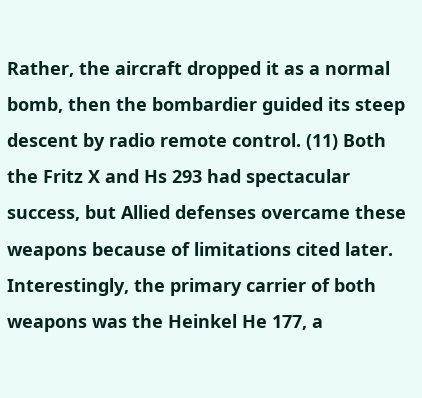Rather, the aircraft dropped it as a normal bomb, then the bombardier guided its steep descent by radio remote control. (11) Both the Fritz X and Hs 293 had spectacular success, but Allied defenses overcame these weapons because of limitations cited later. Interestingly, the primary carrier of both weapons was the Heinkel He 177, a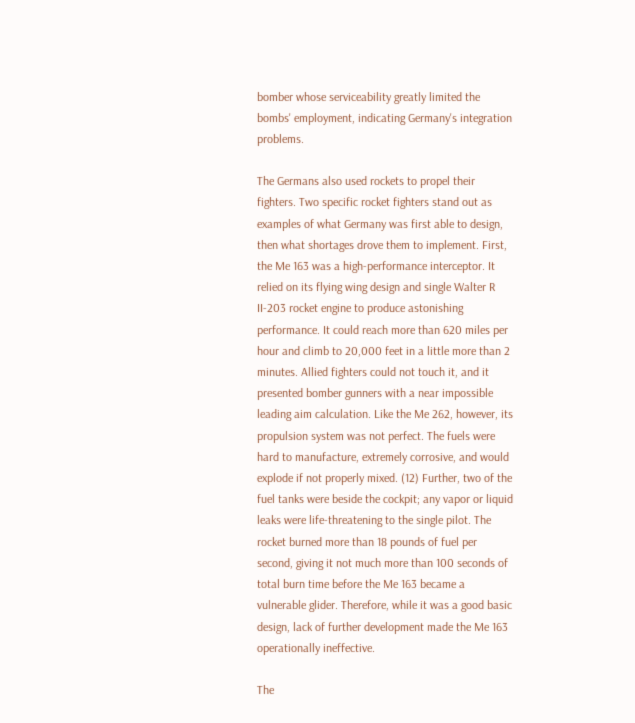bomber whose serviceability greatly limited the bombs' employment, indicating Germany's integration problems.

The Germans also used rockets to propel their fighters. Two specific rocket fighters stand out as examples of what Germany was first able to design, then what shortages drove them to implement. First, the Me 163 was a high-performance interceptor. It relied on its flying wing design and single Walter R II-203 rocket engine to produce astonishing performance. It could reach more than 620 miles per hour and climb to 20,000 feet in a little more than 2 minutes. Allied fighters could not touch it, and it presented bomber gunners with a near impossible leading aim calculation. Like the Me 262, however, its propulsion system was not perfect. The fuels were hard to manufacture, extremely corrosive, and would explode if not properly mixed. (12) Further, two of the fuel tanks were beside the cockpit; any vapor or liquid leaks were life-threatening to the single pilot. The rocket burned more than 18 pounds of fuel per second, giving it not much more than 100 seconds of total burn time before the Me 163 became a vulnerable glider. Therefore, while it was a good basic design, lack of further development made the Me 163 operationally ineffective.

The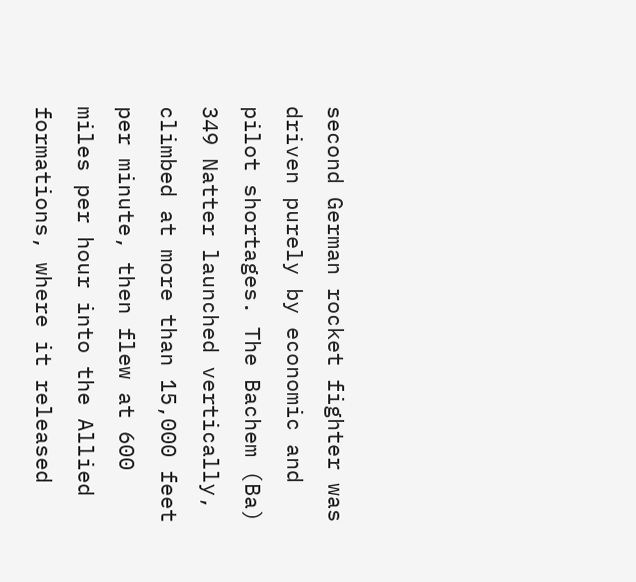second German rocket fighter was driven purely by economic and pilot shortages. The Bachem (Ba) 349 Natter launched vertically, climbed at more than 15,000 feet per minute, then flew at 600 miles per hour into the Allied formations, where it released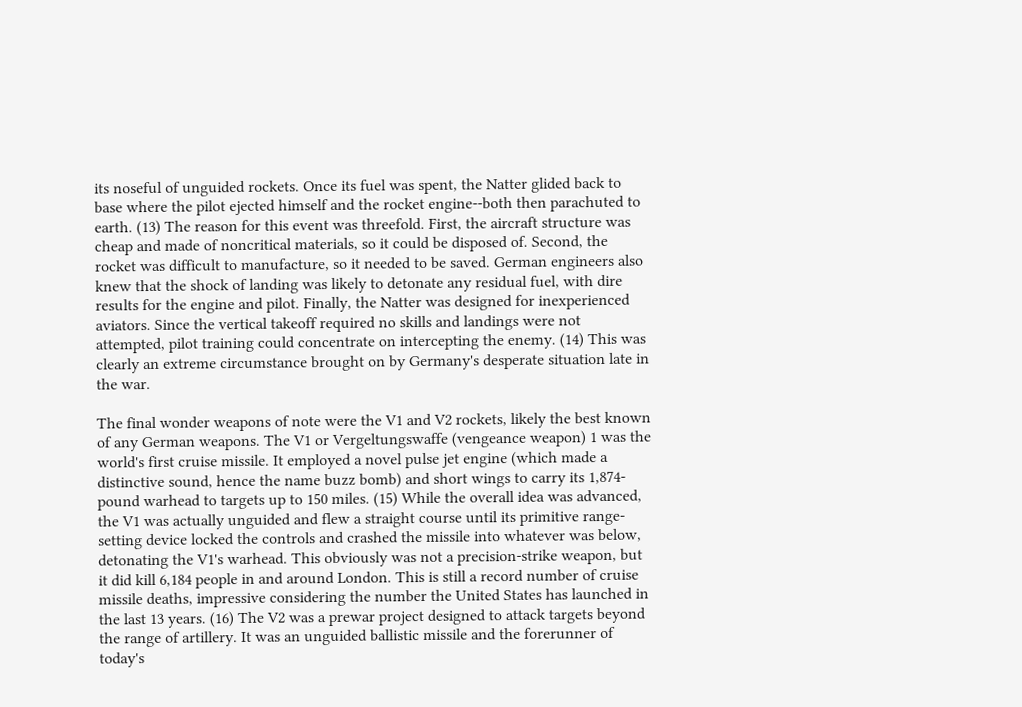its noseful of unguided rockets. Once its fuel was spent, the Natter glided back to base where the pilot ejected himself and the rocket engine--both then parachuted to earth. (13) The reason for this event was threefold. First, the aircraft structure was cheap and made of noncritical materials, so it could be disposed of. Second, the rocket was difficult to manufacture, so it needed to be saved. German engineers also knew that the shock of landing was likely to detonate any residual fuel, with dire results for the engine and pilot. Finally, the Natter was designed for inexperienced aviators. Since the vertical takeoff required no skills and landings were not attempted, pilot training could concentrate on intercepting the enemy. (14) This was clearly an extreme circumstance brought on by Germany's desperate situation late in the war.

The final wonder weapons of note were the V1 and V2 rockets, likely the best known of any German weapons. The V1 or Vergeltungswaffe (vengeance weapon) 1 was the world's first cruise missile. It employed a novel pulse jet engine (which made a distinctive sound, hence the name buzz bomb) and short wings to carry its 1,874-pound warhead to targets up to 150 miles. (15) While the overall idea was advanced, the V1 was actually unguided and flew a straight course until its primitive range-setting device locked the controls and crashed the missile into whatever was below, detonating the V1's warhead. This obviously was not a precision-strike weapon, but it did kill 6,184 people in and around London. This is still a record number of cruise missile deaths, impressive considering the number the United States has launched in the last 13 years. (16) The V2 was a prewar project designed to attack targets beyond the range of artillery. It was an unguided ballistic missile and the forerunner of today's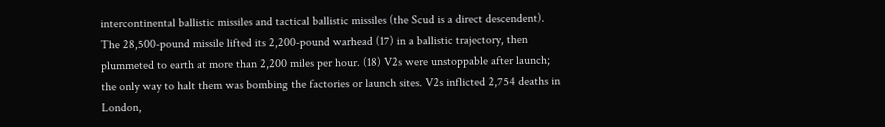intercontinental ballistic missiles and tactical ballistic missiles (the Scud is a direct descendent). The 28,500-pound missile lifted its 2,200-pound warhead (17) in a ballistic trajectory, then plummeted to earth at more than 2,200 miles per hour. (18) V2s were unstoppable after launch; the only way to halt them was bombing the factories or launch sites. V2s inflicted 2,754 deaths in London,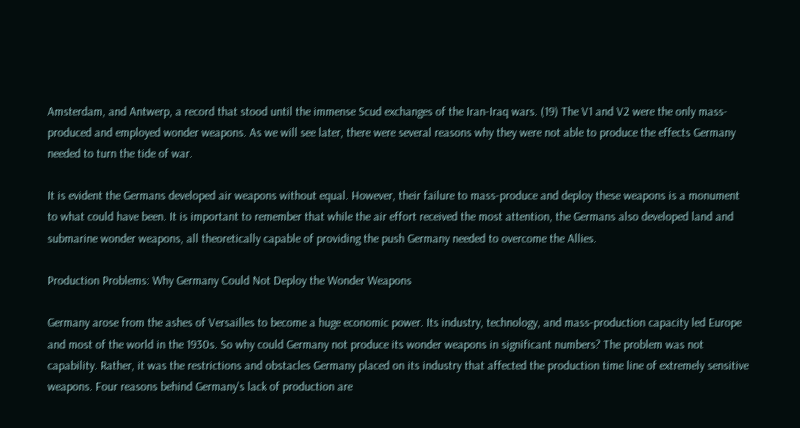Amsterdam, and Antwerp, a record that stood until the immense Scud exchanges of the Iran-Iraq wars. (19) The V1 and V2 were the only mass-produced and employed wonder weapons. As we will see later, there were several reasons why they were not able to produce the effects Germany needed to turn the tide of war.

It is evident the Germans developed air weapons without equal. However, their failure to mass-produce and deploy these weapons is a monument to what could have been. It is important to remember that while the air effort received the most attention, the Germans also developed land and submarine wonder weapons, all theoretically capable of providing the push Germany needed to overcome the Allies.

Production Problems: Why Germany Could Not Deploy the Wonder Weapons

Germany arose from the ashes of Versailles to become a huge economic power. Its industry, technology, and mass-production capacity led Europe and most of the world in the 1930s. So why could Germany not produce its wonder weapons in significant numbers? The problem was not capability. Rather, it was the restrictions and obstacles Germany placed on its industry that affected the production time line of extremely sensitive weapons. Four reasons behind Germany's lack of production are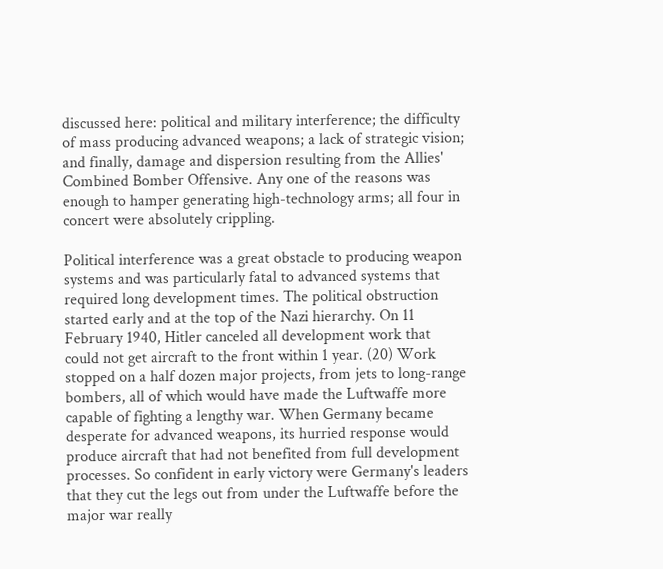discussed here: political and military interference; the difficulty of mass producing advanced weapons; a lack of strategic vision; and finally, damage and dispersion resulting from the Allies' Combined Bomber Offensive. Any one of the reasons was enough to hamper generating high-technology arms; all four in concert were absolutely crippling.

Political interference was a great obstacle to producing weapon systems and was particularly fatal to advanced systems that required long development times. The political obstruction started early and at the top of the Nazi hierarchy. On 11 February 1940, Hitler canceled all development work that could not get aircraft to the front within 1 year. (20) Work stopped on a half dozen major projects, from jets to long-range bombers, all of which would have made the Luftwaffe more capable of fighting a lengthy war. When Germany became desperate for advanced weapons, its hurried response would produce aircraft that had not benefited from full development processes. So confident in early victory were Germany's leaders that they cut the legs out from under the Luftwaffe before the major war really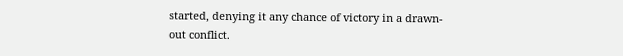started, denying it any chance of victory in a drawn-out conflict.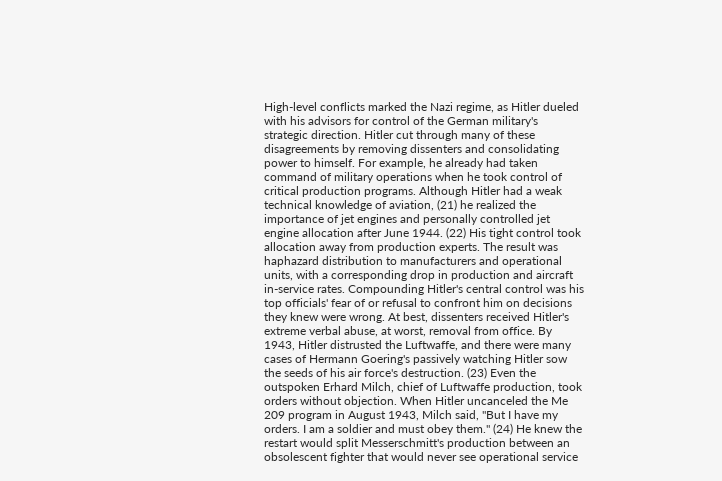High-level conflicts marked the Nazi regime, as Hitler dueled with his advisors for control of the German military's strategic direction. Hitler cut through many of these disagreements by removing dissenters and consolidating power to himself. For example, he already had taken command of military operations when he took control of critical production programs. Although Hitler had a weak technical knowledge of aviation, (21) he realized the importance of jet engines and personally controlled jet engine allocation after June 1944. (22) His tight control took allocation away from production experts. The result was haphazard distribution to manufacturers and operational units, with a corresponding drop in production and aircraft in-service rates. Compounding Hitler's central control was his top officials' fear of or refusal to confront him on decisions they knew were wrong. At best, dissenters received Hitler's extreme verbal abuse, at worst, removal from office. By 1943, Hitler distrusted the Luftwaffe, and there were many cases of Hermann Goering's passively watching Hitler sow the seeds of his air force's destruction. (23) Even the outspoken Erhard Milch, chief of Luftwaffe production, took orders without objection. When Hitler uncanceled the Me 209 program in August 1943, Milch said, "But I have my orders. I am a soldier and must obey them." (24) He knew the restart would split Messerschmitt's production between an obsolescent fighter that would never see operational service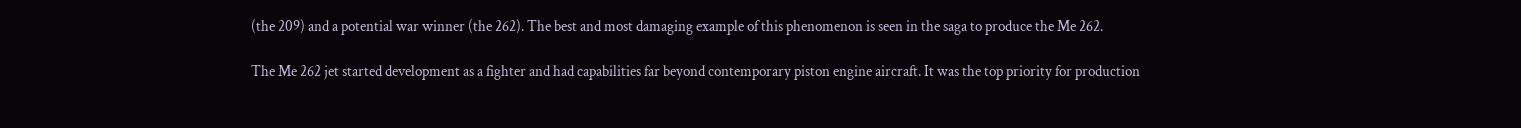(the 209) and a potential war winner (the 262). The best and most damaging example of this phenomenon is seen in the saga to produce the Me 262.

The Me 262 jet started development as a fighter and had capabilities far beyond contemporary piston engine aircraft. It was the top priority for production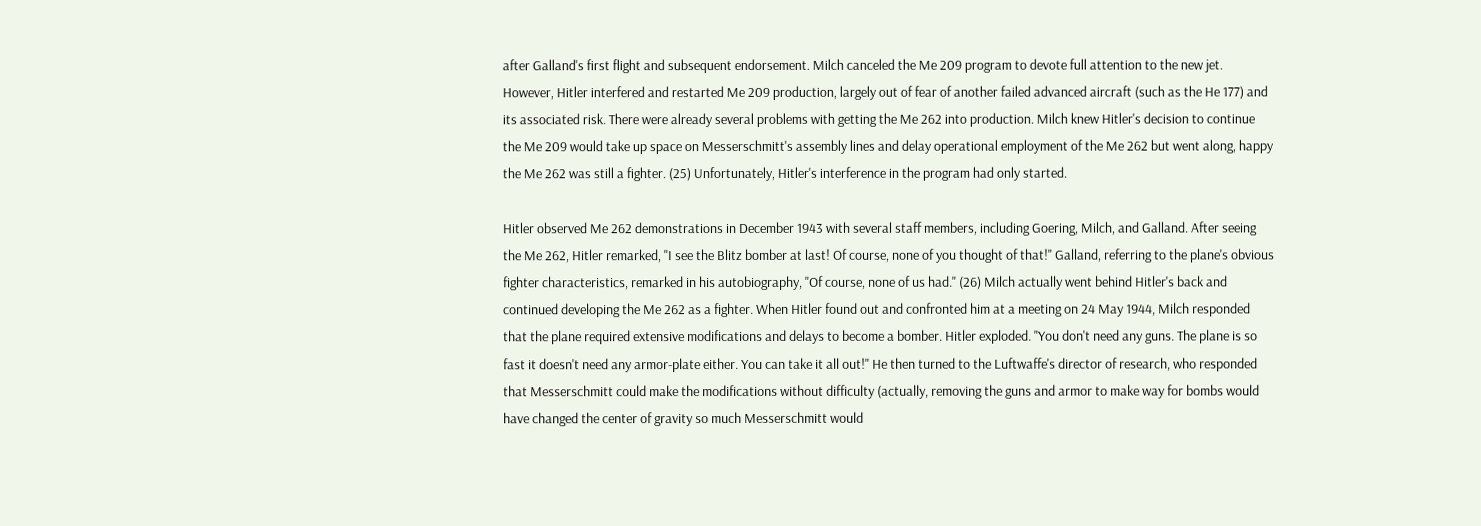after Galland's first flight and subsequent endorsement. Milch canceled the Me 209 program to devote full attention to the new jet. However, Hitler interfered and restarted Me 209 production, largely out of fear of another failed advanced aircraft (such as the He 177) and its associated risk. There were already several problems with getting the Me 262 into production. Milch knew Hitler's decision to continue the Me 209 would take up space on Messerschmitt's assembly lines and delay operational employment of the Me 262 but went along, happy the Me 262 was still a fighter. (25) Unfortunately, Hitler's interference in the program had only started.

Hitler observed Me 262 demonstrations in December 1943 with several staff members, including Goering, Milch, and Galland. After seeing the Me 262, Hitler remarked, "I see the Blitz bomber at last! Of course, none of you thought of that!" Galland, referring to the plane's obvious fighter characteristics, remarked in his autobiography, "Of course, none of us had." (26) Milch actually went behind Hitler's back and continued developing the Me 262 as a fighter. When Hitler found out and confronted him at a meeting on 24 May 1944, Milch responded that the plane required extensive modifications and delays to become a bomber. Hitler exploded. "You don't need any guns. The plane is so fast it doesn't need any armor-plate either. You can take it all out!" He then turned to the Luftwaffe's director of research, who responded that Messerschmitt could make the modifications without difficulty (actually, removing the guns and armor to make way for bombs would have changed the center of gravity so much Messerschmitt would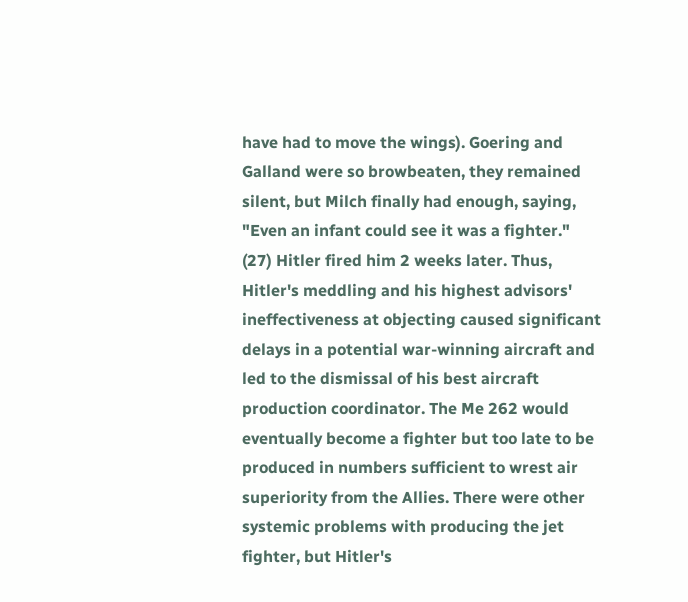have had to move the wings). Goering and Galland were so browbeaten, they remained silent, but Milch finally had enough, saying, "Even an infant could see it was a fighter." (27) Hitler fired him 2 weeks later. Thus, Hitler's meddling and his highest advisors' ineffectiveness at objecting caused significant delays in a potential war-winning aircraft and led to the dismissal of his best aircraft production coordinator. The Me 262 would eventually become a fighter but too late to be produced in numbers sufficient to wrest air superiority from the Allies. There were other systemic problems with producing the jet fighter, but Hitler's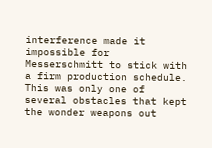interference made it impossible for Messerschmitt to stick with a firm production schedule. This was only one of several obstacles that kept the wonder weapons out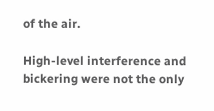of the air.

High-level interference and bickering were not the only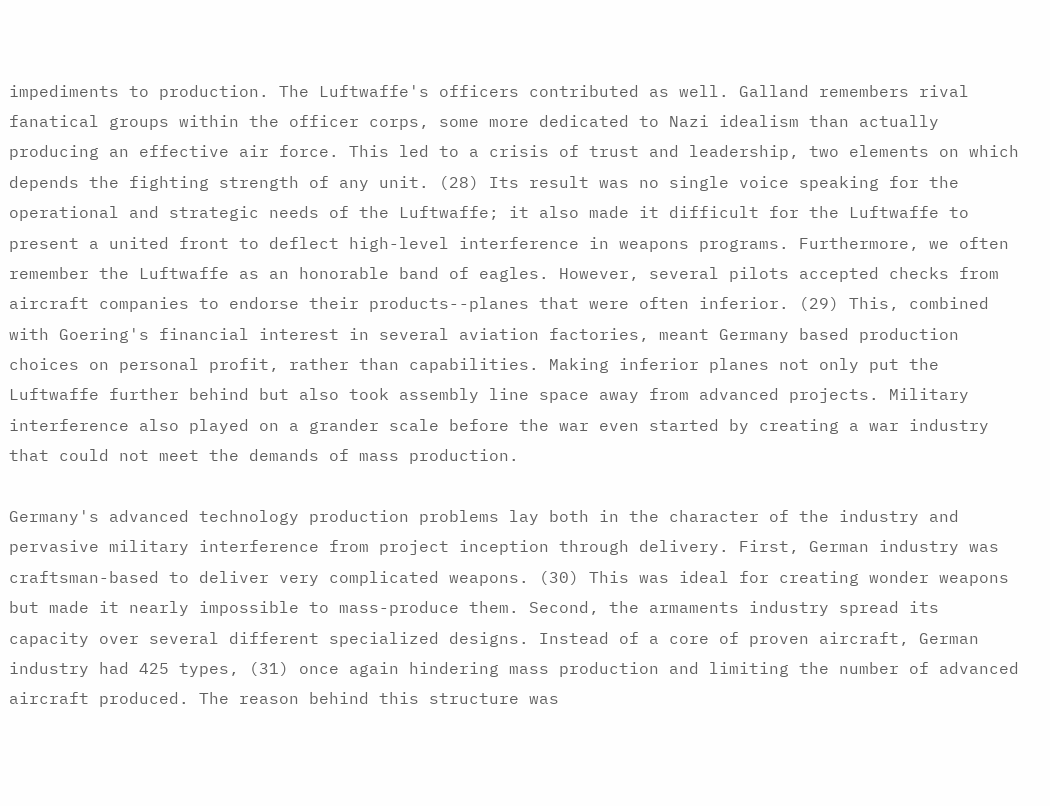impediments to production. The Luftwaffe's officers contributed as well. Galland remembers rival fanatical groups within the officer corps, some more dedicated to Nazi idealism than actually producing an effective air force. This led to a crisis of trust and leadership, two elements on which depends the fighting strength of any unit. (28) Its result was no single voice speaking for the operational and strategic needs of the Luftwaffe; it also made it difficult for the Luftwaffe to present a united front to deflect high-level interference in weapons programs. Furthermore, we often remember the Luftwaffe as an honorable band of eagles. However, several pilots accepted checks from aircraft companies to endorse their products--planes that were often inferior. (29) This, combined with Goering's financial interest in several aviation factories, meant Germany based production choices on personal profit, rather than capabilities. Making inferior planes not only put the Luftwaffe further behind but also took assembly line space away from advanced projects. Military interference also played on a grander scale before the war even started by creating a war industry that could not meet the demands of mass production.

Germany's advanced technology production problems lay both in the character of the industry and pervasive military interference from project inception through delivery. First, German industry was craftsman-based to deliver very complicated weapons. (30) This was ideal for creating wonder weapons but made it nearly impossible to mass-produce them. Second, the armaments industry spread its capacity over several different specialized designs. Instead of a core of proven aircraft, German industry had 425 types, (31) once again hindering mass production and limiting the number of advanced aircraft produced. The reason behind this structure was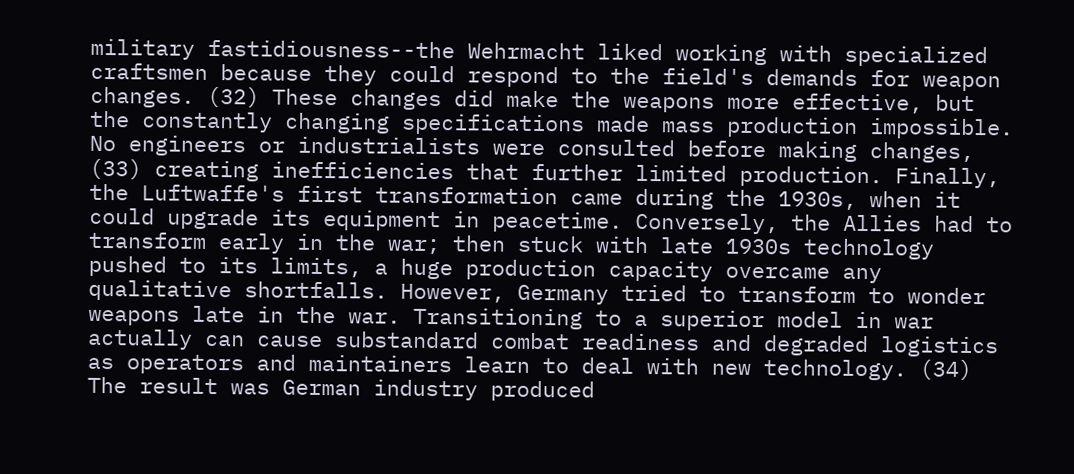military fastidiousness--the Wehrmacht liked working with specialized craftsmen because they could respond to the field's demands for weapon changes. (32) These changes did make the weapons more effective, but the constantly changing specifications made mass production impossible. No engineers or industrialists were consulted before making changes, (33) creating inefficiencies that further limited production. Finally, the Luftwaffe's first transformation came during the 1930s, when it could upgrade its equipment in peacetime. Conversely, the Allies had to transform early in the war; then stuck with late 1930s technology pushed to its limits, a huge production capacity overcame any qualitative shortfalls. However, Germany tried to transform to wonder weapons late in the war. Transitioning to a superior model in war actually can cause substandard combat readiness and degraded logistics as operators and maintainers learn to deal with new technology. (34) The result was German industry produced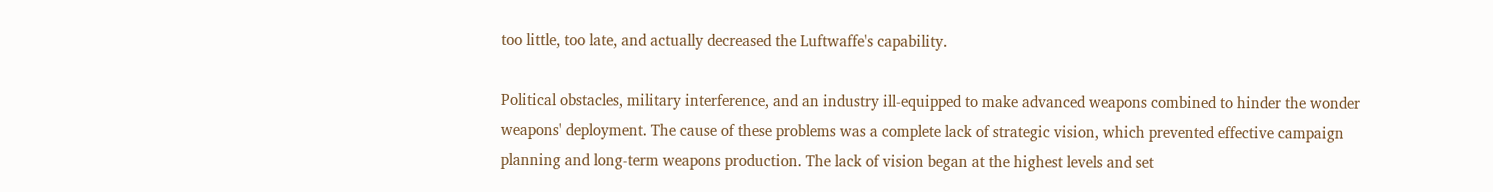too little, too late, and actually decreased the Luftwaffe's capability.

Political obstacles, military interference, and an industry ill-equipped to make advanced weapons combined to hinder the wonder weapons' deployment. The cause of these problems was a complete lack of strategic vision, which prevented effective campaign planning and long-term weapons production. The lack of vision began at the highest levels and set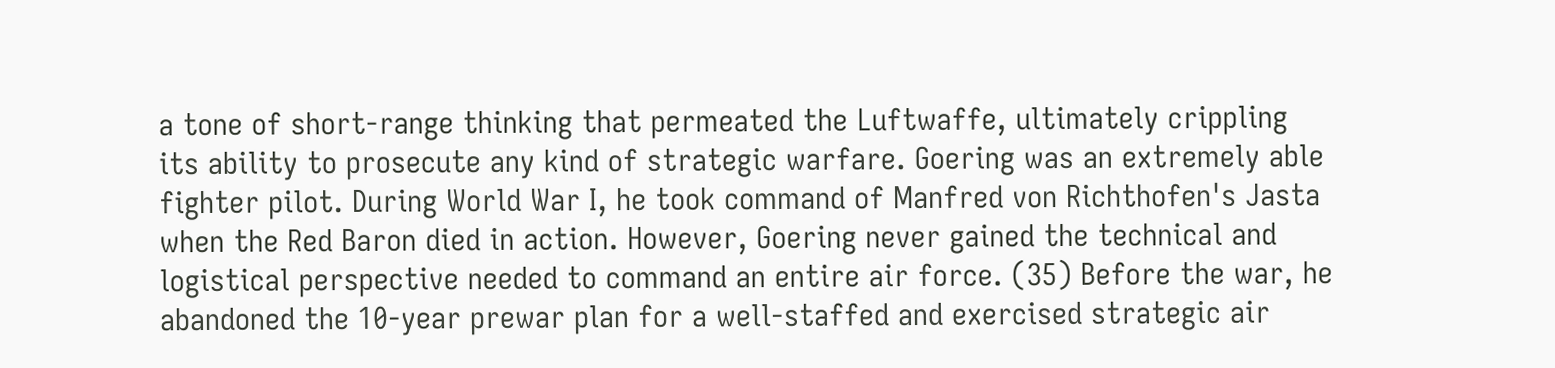a tone of short-range thinking that permeated the Luftwaffe, ultimately crippling its ability to prosecute any kind of strategic warfare. Goering was an extremely able fighter pilot. During World War I, he took command of Manfred von Richthofen's Jasta when the Red Baron died in action. However, Goering never gained the technical and logistical perspective needed to command an entire air force. (35) Before the war, he abandoned the 10-year prewar plan for a well-staffed and exercised strategic air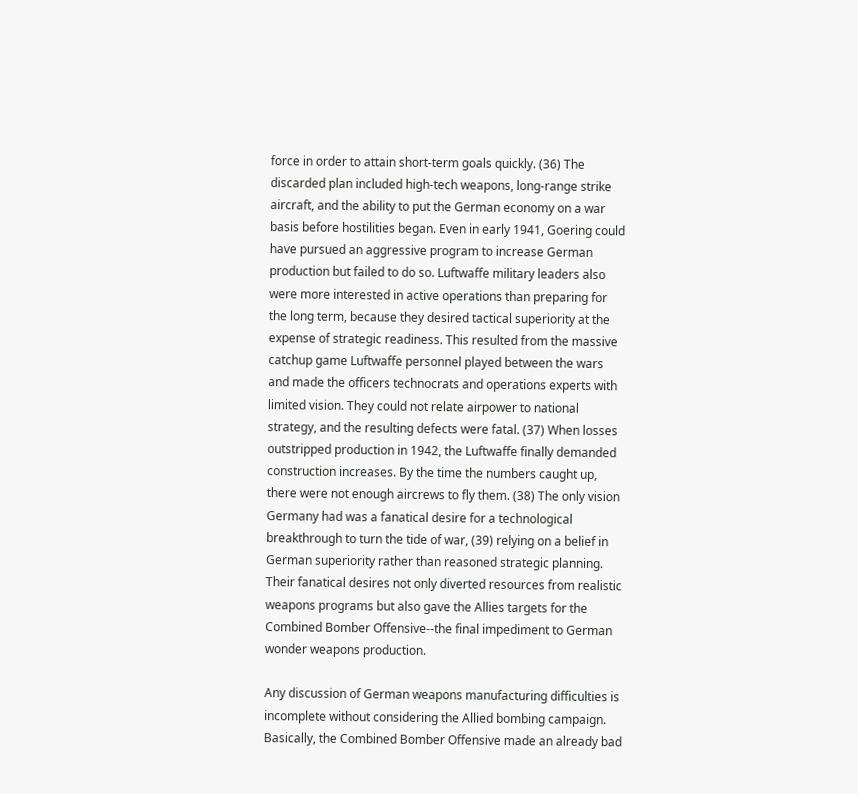force in order to attain short-term goals quickly. (36) The discarded plan included high-tech weapons, long-range strike aircraft, and the ability to put the German economy on a war basis before hostilities began. Even in early 1941, Goering could have pursued an aggressive program to increase German production but failed to do so. Luftwaffe military leaders also were more interested in active operations than preparing for the long term, because they desired tactical superiority at the expense of strategic readiness. This resulted from the massive catchup game Luftwaffe personnel played between the wars and made the officers technocrats and operations experts with limited vision. They could not relate airpower to national strategy, and the resulting defects were fatal. (37) When losses outstripped production in 1942, the Luftwaffe finally demanded construction increases. By the time the numbers caught up, there were not enough aircrews to fly them. (38) The only vision Germany had was a fanatical desire for a technological breakthrough to turn the tide of war, (39) relying on a belief in German superiority rather than reasoned strategic planning. Their fanatical desires not only diverted resources from realistic weapons programs but also gave the Allies targets for the Combined Bomber Offensive--the final impediment to German wonder weapons production.

Any discussion of German weapons manufacturing difficulties is incomplete without considering the Allied bombing campaign. Basically, the Combined Bomber Offensive made an already bad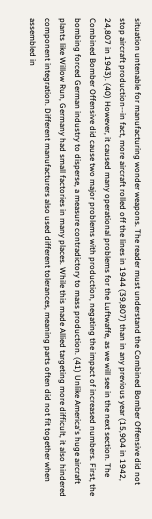situation untenable for manufacturing wonder weapons. The reader must understand the Combined Bomber Offensive did not stop aircraft production--in fact, more aircraft rolled off the lines in 1944 (39,807) than in any previous year (15,904 in 1942, 24,807 in 1943). (40) However, it caused many operational problems for the Luftwaffe, as we will see in the next section. The Combined Bomber Offensive did cause two major problems with production, negating the impact of increased numbers. First, the bombing forced German industry to disperse, a measure contradictory to mass production. (41) Unlike America's huge aircraft plants like Willow Run, Germany had small factories in many places. While this made Allied targeting more difficult, it also hindered component integration. Different manufacturers also used different tolerances, meaning parts often did not fit together when assembled in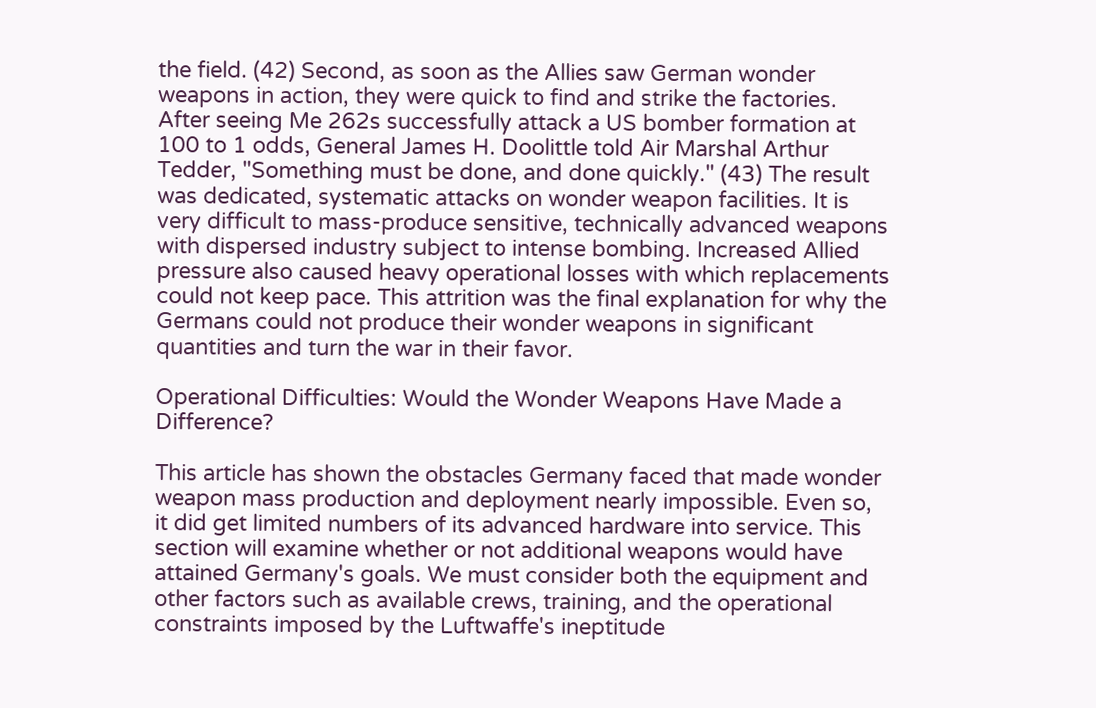the field. (42) Second, as soon as the Allies saw German wonder weapons in action, they were quick to find and strike the factories. After seeing Me 262s successfully attack a US bomber formation at 100 to 1 odds, General James H. Doolittle told Air Marshal Arthur Tedder, "Something must be done, and done quickly." (43) The result was dedicated, systematic attacks on wonder weapon facilities. It is very difficult to mass-produce sensitive, technically advanced weapons with dispersed industry subject to intense bombing. Increased Allied pressure also caused heavy operational losses with which replacements could not keep pace. This attrition was the final explanation for why the Germans could not produce their wonder weapons in significant quantities and turn the war in their favor.

Operational Difficulties: Would the Wonder Weapons Have Made a Difference?

This article has shown the obstacles Germany faced that made wonder weapon mass production and deployment nearly impossible. Even so, it did get limited numbers of its advanced hardware into service. This section will examine whether or not additional weapons would have attained Germany's goals. We must consider both the equipment and other factors such as available crews, training, and the operational constraints imposed by the Luftwaffe's ineptitude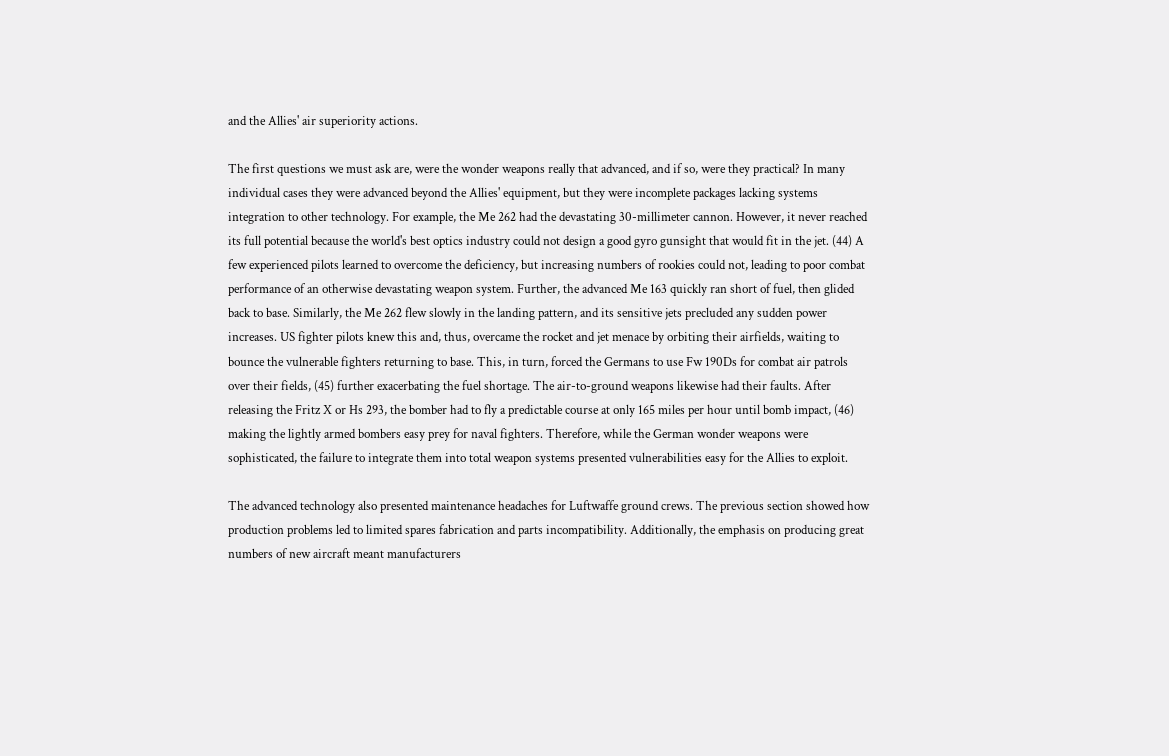and the Allies' air superiority actions.

The first questions we must ask are, were the wonder weapons really that advanced, and if so, were they practical? In many individual cases they were advanced beyond the Allies' equipment, but they were incomplete packages lacking systems integration to other technology. For example, the Me 262 had the devastating 30-millimeter cannon. However, it never reached its full potential because the world's best optics industry could not design a good gyro gunsight that would fit in the jet. (44) A few experienced pilots learned to overcome the deficiency, but increasing numbers of rookies could not, leading to poor combat performance of an otherwise devastating weapon system. Further, the advanced Me 163 quickly ran short of fuel, then glided back to base. Similarly, the Me 262 flew slowly in the landing pattern, and its sensitive jets precluded any sudden power increases. US fighter pilots knew this and, thus, overcame the rocket and jet menace by orbiting their airfields, waiting to bounce the vulnerable fighters returning to base. This, in turn, forced the Germans to use Fw 190Ds for combat air patrols over their fields, (45) further exacerbating the fuel shortage. The air-to-ground weapons likewise had their faults. After releasing the Fritz X or Hs 293, the bomber had to fly a predictable course at only 165 miles per hour until bomb impact, (46) making the lightly armed bombers easy prey for naval fighters. Therefore, while the German wonder weapons were sophisticated, the failure to integrate them into total weapon systems presented vulnerabilities easy for the Allies to exploit.

The advanced technology also presented maintenance headaches for Luftwaffe ground crews. The previous section showed how production problems led to limited spares fabrication and parts incompatibility. Additionally, the emphasis on producing great numbers of new aircraft meant manufacturers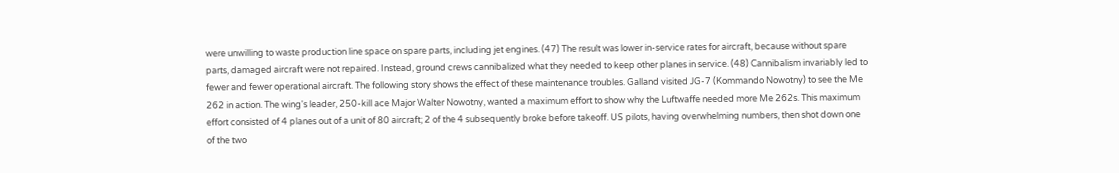were unwilling to waste production line space on spare parts, including jet engines. (47) The result was lower in-service rates for aircraft, because without spare parts, damaged aircraft were not repaired. Instead, ground crews cannibalized what they needed to keep other planes in service. (48) Cannibalism invariably led to fewer and fewer operational aircraft. The following story shows the effect of these maintenance troubles. Galland visited JG-7 (Kommando Nowotny) to see the Me 262 in action. The wing's leader, 250-kill ace Major Walter Nowotny, wanted a maximum effort to show why the Luftwaffe needed more Me 262s. This maximum effort consisted of 4 planes out of a unit of 80 aircraft; 2 of the 4 subsequently broke before takeoff. US pilots, having overwhelming numbers, then shot down one of the two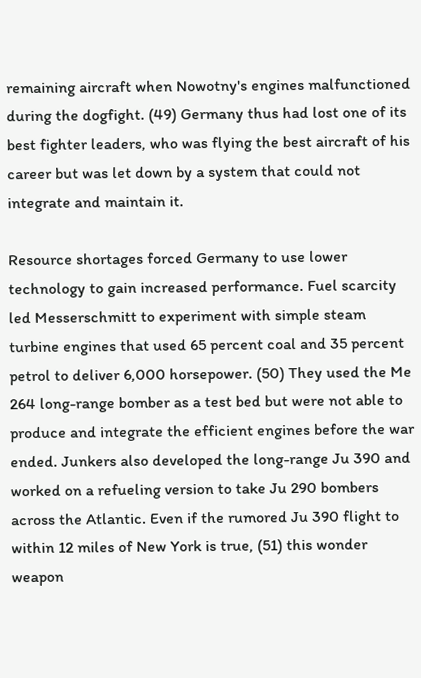remaining aircraft when Nowotny's engines malfunctioned during the dogfight. (49) Germany thus had lost one of its best fighter leaders, who was flying the best aircraft of his career but was let down by a system that could not integrate and maintain it.

Resource shortages forced Germany to use lower technology to gain increased performance. Fuel scarcity led Messerschmitt to experiment with simple steam turbine engines that used 65 percent coal and 35 percent petrol to deliver 6,000 horsepower. (50) They used the Me 264 long-range bomber as a test bed but were not able to produce and integrate the efficient engines before the war ended. Junkers also developed the long-range Ju 390 and worked on a refueling version to take Ju 290 bombers across the Atlantic. Even if the rumored Ju 390 flight to within 12 miles of New York is true, (51) this wonder weapon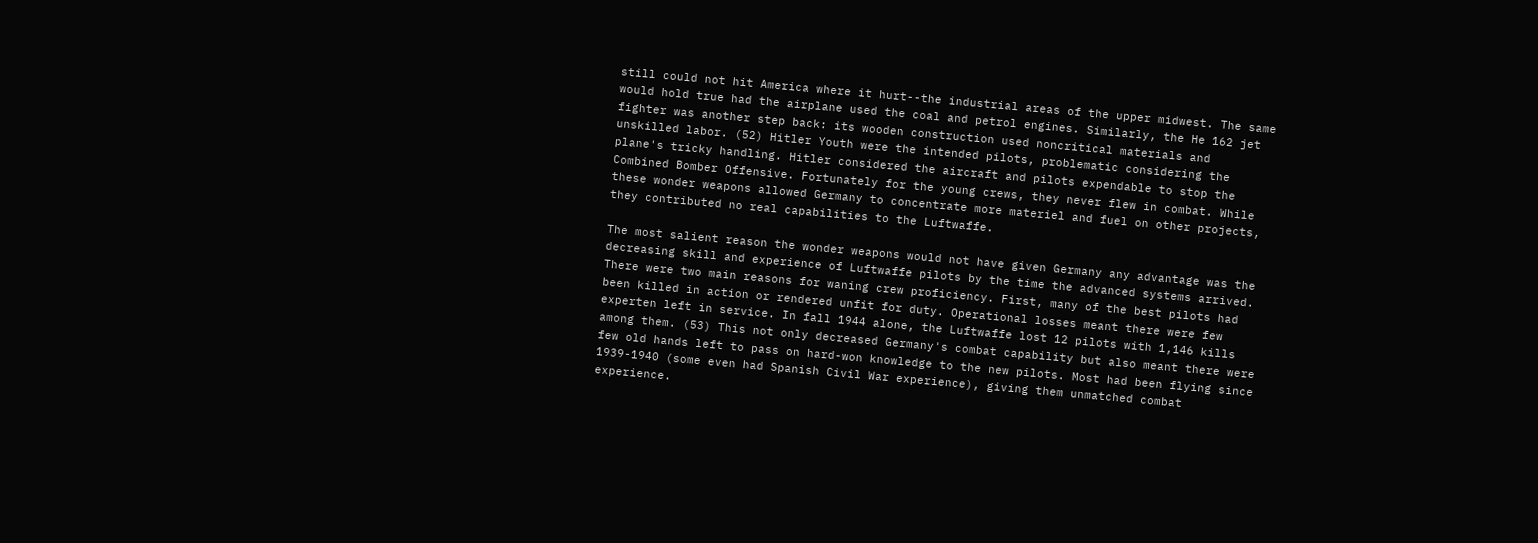still could not hit America where it hurt--the industrial areas of the upper midwest. The same would hold true had the airplane used the coal and petrol engines. Similarly, the He 162 jet fighter was another step back: its wooden construction used noncritical materials and unskilled labor. (52) Hitler Youth were the intended pilots, problematic considering the plane's tricky handling. Hitler considered the aircraft and pilots expendable to stop the Combined Bomber Offensive. Fortunately for the young crews, they never flew in combat. While these wonder weapons allowed Germany to concentrate more materiel and fuel on other projects, they contributed no real capabilities to the Luftwaffe.

The most salient reason the wonder weapons would not have given Germany any advantage was the decreasing skill and experience of Luftwaffe pilots by the time the advanced systems arrived. There were two main reasons for waning crew proficiency. First, many of the best pilots had been killed in action or rendered unfit for duty. Operational losses meant there were few experten left in service. In fall 1944 alone, the Luftwaffe lost 12 pilots with 1,146 kills among them. (53) This not only decreased Germany's combat capability but also meant there were few old hands left to pass on hard-won knowledge to the new pilots. Most had been flying since 1939-1940 (some even had Spanish Civil War experience), giving them unmatched combat experience.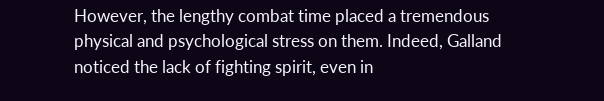However, the lengthy combat time placed a tremendous physical and psychological stress on them. Indeed, Galland noticed the lack of fighting spirit, even in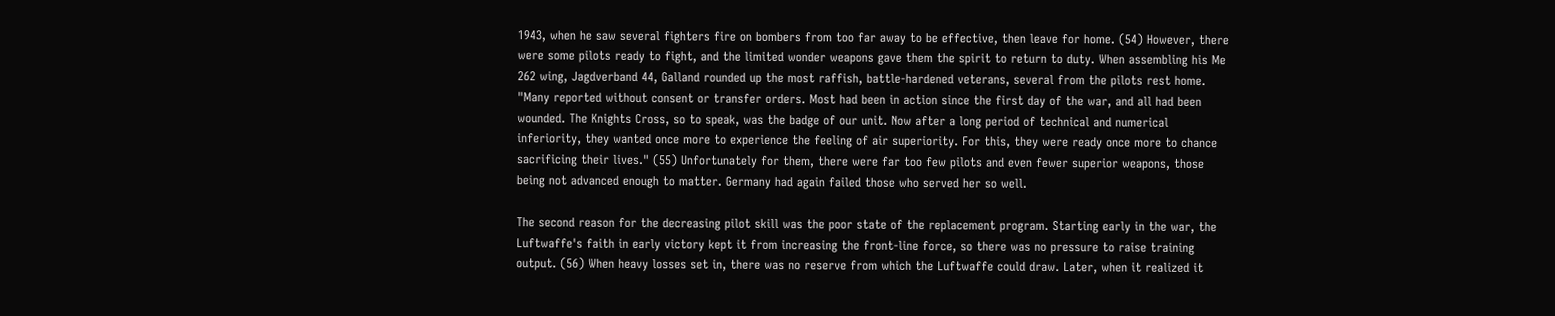1943, when he saw several fighters fire on bombers from too far away to be effective, then leave for home. (54) However, there were some pilots ready to fight, and the limited wonder weapons gave them the spirit to return to duty. When assembling his Me 262 wing, Jagdverband 44, Galland rounded up the most raffish, battle-hardened veterans, several from the pilots rest home. "Many reported without consent or transfer orders. Most had been in action since the first day of the war, and all had been wounded. The Knights Cross, so to speak, was the badge of our unit. Now after a long period of technical and numerical inferiority, they wanted once more to experience the feeling of air superiority. For this, they were ready once more to chance sacrificing their lives." (55) Unfortunately for them, there were far too few pilots and even fewer superior weapons, those being not advanced enough to matter. Germany had again failed those who served her so well.

The second reason for the decreasing pilot skill was the poor state of the replacement program. Starting early in the war, the Luftwaffe's faith in early victory kept it from increasing the front-line force, so there was no pressure to raise training output. (56) When heavy losses set in, there was no reserve from which the Luftwaffe could draw. Later, when it realized it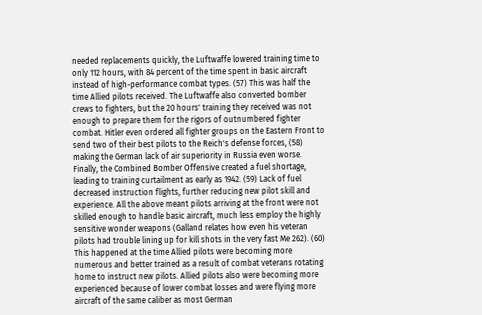needed replacements quickly, the Luftwaffe lowered training time to only 112 hours, with 84 percent of the time spent in basic aircraft instead of high-performance combat types. (57) This was half the time Allied pilots received. The Luftwaffe also converted bomber crews to fighters, but the 20 hours' training they received was not enough to prepare them for the rigors of outnumbered fighter combat. Hitler even ordered all fighter groups on the Eastern Front to send two of their best pilots to the Reich's defense forces, (58) making the German lack of air superiority in Russia even worse. Finally, the Combined Bomber Offensive created a fuel shortage, leading to training curtailment as early as 1942. (59) Lack of fuel decreased instruction flights, further reducing new pilot skill and experience. All the above meant pilots arriving at the front were not skilled enough to handle basic aircraft, much less employ the highly sensitive wonder weapons (Galland relates how even his veteran pilots had trouble lining up for kill shots in the very fast Me 262). (60) This happened at the time Allied pilots were becoming more numerous and better trained as a result of combat veterans rotating home to instruct new pilots. Allied pilots also were becoming more experienced because of lower combat losses and were flying more aircraft of the same caliber as most German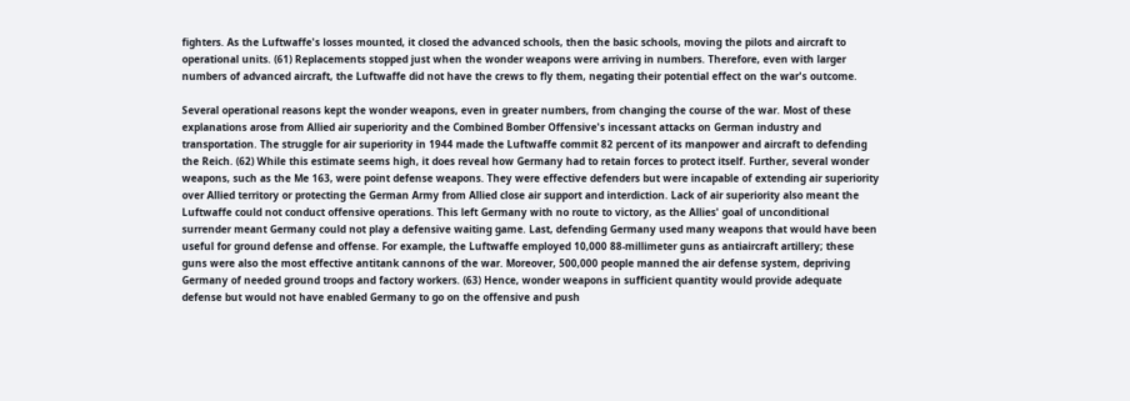fighters. As the Luftwaffe's losses mounted, it closed the advanced schools, then the basic schools, moving the pilots and aircraft to operational units. (61) Replacements stopped just when the wonder weapons were arriving in numbers. Therefore, even with larger numbers of advanced aircraft, the Luftwaffe did not have the crews to fly them, negating their potential effect on the war's outcome.

Several operational reasons kept the wonder weapons, even in greater numbers, from changing the course of the war. Most of these explanations arose from Allied air superiority and the Combined Bomber Offensive's incessant attacks on German industry and transportation. The struggle for air superiority in 1944 made the Luftwaffe commit 82 percent of its manpower and aircraft to defending the Reich. (62) While this estimate seems high, it does reveal how Germany had to retain forces to protect itself. Further, several wonder weapons, such as the Me 163, were point defense weapons. They were effective defenders but were incapable of extending air superiority over Allied territory or protecting the German Army from Allied close air support and interdiction. Lack of air superiority also meant the Luftwaffe could not conduct offensive operations. This left Germany with no route to victory, as the Allies' goal of unconditional surrender meant Germany could not play a defensive waiting game. Last, defending Germany used many weapons that would have been useful for ground defense and offense. For example, the Luftwaffe employed 10,000 88-millimeter guns as antiaircraft artillery; these guns were also the most effective antitank cannons of the war. Moreover, 500,000 people manned the air defense system, depriving Germany of needed ground troops and factory workers. (63) Hence, wonder weapons in sufficient quantity would provide adequate defense but would not have enabled Germany to go on the offensive and push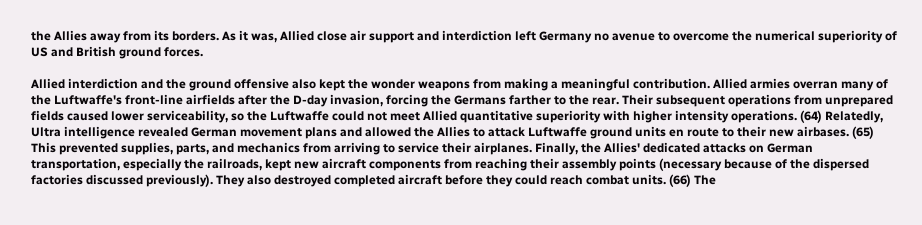the Allies away from its borders. As it was, Allied close air support and interdiction left Germany no avenue to overcome the numerical superiority of US and British ground forces.

Allied interdiction and the ground offensive also kept the wonder weapons from making a meaningful contribution. Allied armies overran many of the Luftwaffe's front-line airfields after the D-day invasion, forcing the Germans farther to the rear. Their subsequent operations from unprepared fields caused lower serviceability, so the Luftwaffe could not meet Allied quantitative superiority with higher intensity operations. (64) Relatedly, Ultra intelligence revealed German movement plans and allowed the Allies to attack Luftwaffe ground units en route to their new airbases. (65) This prevented supplies, parts, and mechanics from arriving to service their airplanes. Finally, the Allies' dedicated attacks on German transportation, especially the railroads, kept new aircraft components from reaching their assembly points (necessary because of the dispersed factories discussed previously). They also destroyed completed aircraft before they could reach combat units. (66) The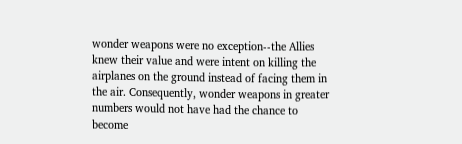wonder weapons were no exception--the Allies knew their value and were intent on killing the airplanes on the ground instead of facing them in the air. Consequently, wonder weapons in greater numbers would not have had the chance to become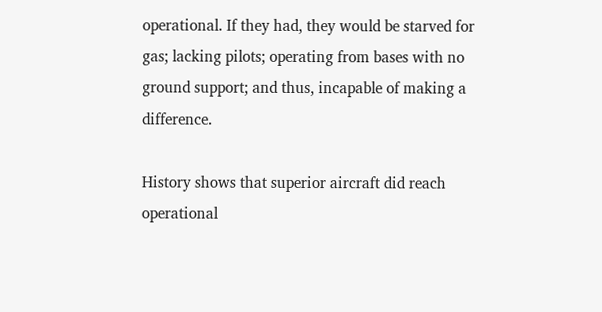operational. If they had, they would be starved for gas; lacking pilots; operating from bases with no ground support; and thus, incapable of making a difference.

History shows that superior aircraft did reach operational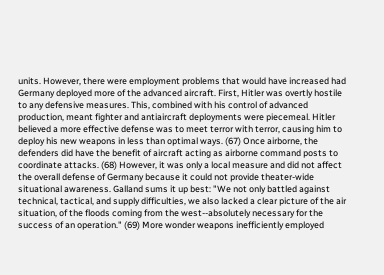units. However, there were employment problems that would have increased had Germany deployed more of the advanced aircraft. First, Hitler was overtly hostile to any defensive measures. This, combined with his control of advanced production, meant fighter and antiaircraft deployments were piecemeal. Hitler believed a more effective defense was to meet terror with terror, causing him to deploy his new weapons in less than optimal ways. (67) Once airborne, the defenders did have the benefit of aircraft acting as airborne command posts to coordinate attacks. (68) However, it was only a local measure and did not affect the overall defense of Germany because it could not provide theater-wide situational awareness. Galland sums it up best: "We not only battled against technical, tactical, and supply difficulties, we also lacked a clear picture of the air situation, of the floods coming from the west--absolutely necessary for the success of an operation." (69) More wonder weapons inefficiently employed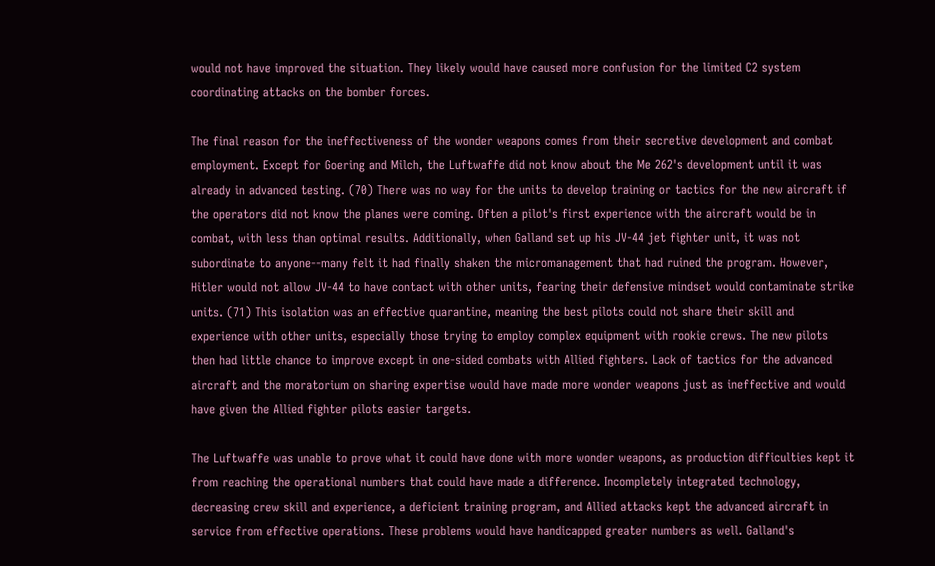would not have improved the situation. They likely would have caused more confusion for the limited C2 system coordinating attacks on the bomber forces.

The final reason for the ineffectiveness of the wonder weapons comes from their secretive development and combat employment. Except for Goering and Milch, the Luftwaffe did not know about the Me 262's development until it was already in advanced testing. (70) There was no way for the units to develop training or tactics for the new aircraft if the operators did not know the planes were coming. Often a pilot's first experience with the aircraft would be in combat, with less than optimal results. Additionally, when Galland set up his JV-44 jet fighter unit, it was not subordinate to anyone--many felt it had finally shaken the micromanagement that had ruined the program. However, Hitler would not allow JV-44 to have contact with other units, fearing their defensive mindset would contaminate strike units. (71) This isolation was an effective quarantine, meaning the best pilots could not share their skill and experience with other units, especially those trying to employ complex equipment with rookie crews. The new pilots then had little chance to improve except in one-sided combats with Allied fighters. Lack of tactics for the advanced aircraft and the moratorium on sharing expertise would have made more wonder weapons just as ineffective and would have given the Allied fighter pilots easier targets.

The Luftwaffe was unable to prove what it could have done with more wonder weapons, as production difficulties kept it from reaching the operational numbers that could have made a difference. Incompletely integrated technology, decreasing crew skill and experience, a deficient training program, and Allied attacks kept the advanced aircraft in service from effective operations. These problems would have handicapped greater numbers as well. Galland's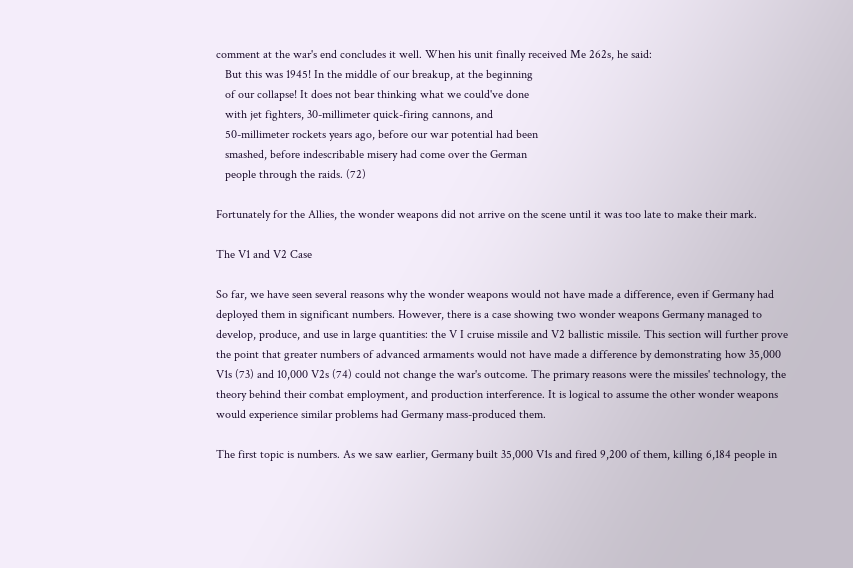comment at the war's end concludes it well. When his unit finally received Me 262s, he said:
   But this was 1945! In the middle of our breakup, at the beginning
   of our collapse! It does not bear thinking what we could've done
   with jet fighters, 30-millimeter quick-firing cannons, and
   50-millimeter rockets years ago, before our war potential had been
   smashed, before indescribable misery had come over the German
   people through the raids. (72)

Fortunately for the Allies, the wonder weapons did not arrive on the scene until it was too late to make their mark.

The V1 and V2 Case

So far, we have seen several reasons why the wonder weapons would not have made a difference, even if Germany had deployed them in significant numbers. However, there is a case showing two wonder weapons Germany managed to develop, produce, and use in large quantities: the V I cruise missile and V2 ballistic missile. This section will further prove the point that greater numbers of advanced armaments would not have made a difference by demonstrating how 35,000 V1s (73) and 10,000 V2s (74) could not change the war's outcome. The primary reasons were the missiles' technology, the theory behind their combat employment, and production interference. It is logical to assume the other wonder weapons would experience similar problems had Germany mass-produced them.

The first topic is numbers. As we saw earlier, Germany built 35,000 V1s and fired 9,200 of them, killing 6,184 people in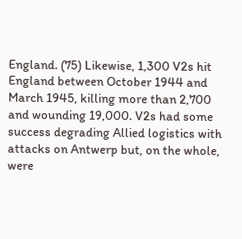England. (75) Likewise, 1,300 V2s hit England between October 1944 and March 1945, killing more than 2,700 and wounding 19,000. V2s had some success degrading Allied logistics with attacks on Antwerp but, on the whole, were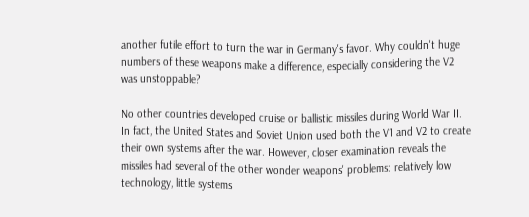another futile effort to turn the war in Germany's favor. Why couldn't huge numbers of these weapons make a difference, especially considering the V2 was unstoppable?

No other countries developed cruise or ballistic missiles during World War II. In fact, the United States and Soviet Union used both the V1 and V2 to create their own systems after the war. However, closer examination reveals the missiles had several of the other wonder weapons' problems: relatively low technology, little systems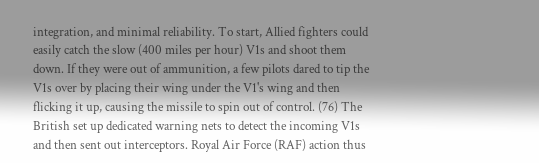integration, and minimal reliability. To start, Allied fighters could easily catch the slow (400 miles per hour) V1s and shoot them down. If they were out of ammunition, a few pilots dared to tip the V1s over by placing their wing under the V1's wing and then flicking it up, causing the missile to spin out of control. (76) The British set up dedicated warning nets to detect the incoming V1s and then sent out interceptors. Royal Air Force (RAF) action thus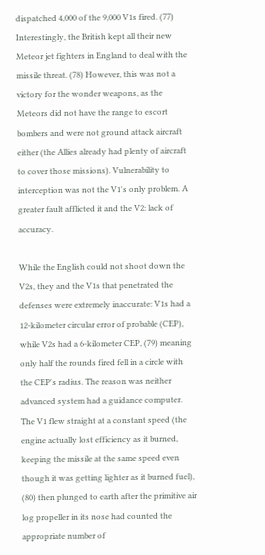dispatched 4,000 of the 9,000 V1s fired. (77) Interestingly, the British kept all their new Meteor jet fighters in England to deal with the missile threat. (78) However, this was not a victory for the wonder weapons, as the Meteors did not have the range to escort bombers and were not ground attack aircraft either (the Allies already had plenty of aircraft to cover those missions). Vulnerability to interception was not the V1's only problem. A greater fault afflicted it and the V2: lack of accuracy.

While the English could not shoot down the V2s, they and the V1s that penetrated the defenses were extremely inaccurate: V1s had a 12-kilometer circular error of probable (CEP), while V2s had a 6-kilometer CEP, (79) meaning only half the rounds fired fell in a circle with the CEP's radius. The reason was neither advanced system had a guidance computer. The V1 flew straight at a constant speed (the engine actually lost efficiency as it burned, keeping the missile at the same speed even though it was getting lighter as it burned fuel), (80) then plunged to earth after the primitive air log propeller in its nose had counted the appropriate number of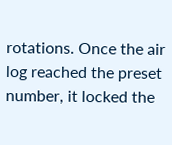rotations. Once the air log reached the preset number, it locked the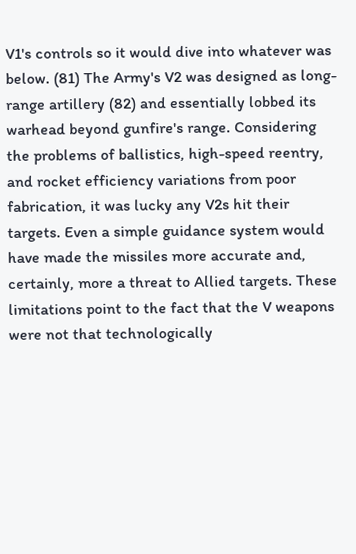V1's controls so it would dive into whatever was below. (81) The Army's V2 was designed as long-range artillery (82) and essentially lobbed its warhead beyond gunfire's range. Considering the problems of ballistics, high-speed reentry, and rocket efficiency variations from poor fabrication, it was lucky any V2s hit their targets. Even a simple guidance system would have made the missiles more accurate and, certainly, more a threat to Allied targets. These limitations point to the fact that the V weapons were not that technologically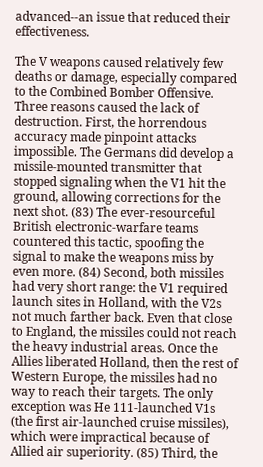advanced--an issue that reduced their effectiveness.

The V weapons caused relatively few deaths or damage, especially compared to the Combined Bomber Offensive. Three reasons caused the lack of destruction. First, the horrendous accuracy made pinpoint attacks impossible. The Germans did develop a missile-mounted transmitter that stopped signaling when the V1 hit the ground, allowing corrections for the next shot. (83) The ever-resourceful British electronic-warfare teams countered this tactic, spoofing the signal to make the weapons miss by even more. (84) Second, both missiles had very short range: the V1 required launch sites in Holland, with the V2s not much farther back. Even that close to England, the missiles could not reach the heavy industrial areas. Once the Allies liberated Holland, then the rest of Western Europe, the missiles had no way to reach their targets. The only exception was He 111-launched V1s (the first air-launched cruise missiles), which were impractical because of Allied air superiority. (85) Third, the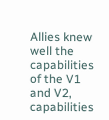Allies knew well the capabilities of the V1 and V2, capabilities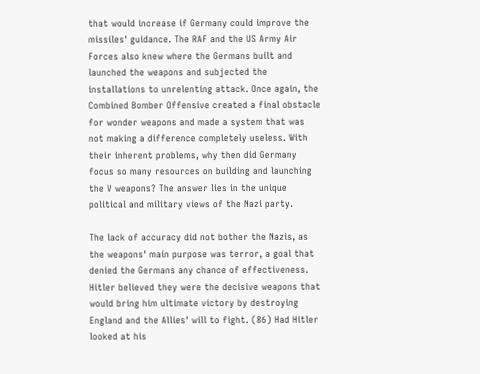that would increase if Germany could improve the missiles' guidance. The RAF and the US Army Air Forces also knew where the Germans built and launched the weapons and subjected the installations to unrelenting attack. Once again, the Combined Bomber Offensive created a final obstacle for wonder weapons and made a system that was not making a difference completely useless. With their inherent problems, why then did Germany focus so many resources on building and launching the V weapons? The answer lies in the unique political and military views of the Nazi party.

The lack of accuracy did not bother the Nazis, as the weapons' main purpose was terror, a goal that denied the Germans any chance of effectiveness. Hitler believed they were the decisive weapons that would bring him ultimate victory by destroying England and the Allies' will to fight. (86) Had Hitler looked at his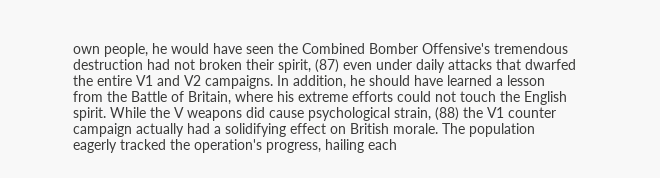own people, he would have seen the Combined Bomber Offensive's tremendous destruction had not broken their spirit, (87) even under daily attacks that dwarfed the entire V1 and V2 campaigns. In addition, he should have learned a lesson from the Battle of Britain, where his extreme efforts could not touch the English spirit. While the V weapons did cause psychological strain, (88) the V1 counter campaign actually had a solidifying effect on British morale. The population eagerly tracked the operation's progress, hailing each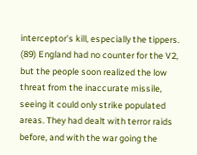interceptor's kill, especially the tippers. (89) England had no counter for the V2, but the people soon realized the low threat from the inaccurate missile, seeing it could only strike populated areas. They had dealt with terror raids before, and with the war going the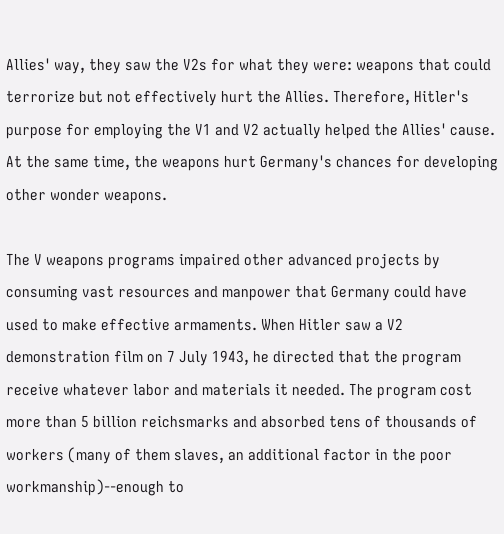Allies' way, they saw the V2s for what they were: weapons that could terrorize but not effectively hurt the Allies. Therefore, Hitler's purpose for employing the V1 and V2 actually helped the Allies' cause. At the same time, the weapons hurt Germany's chances for developing other wonder weapons.

The V weapons programs impaired other advanced projects by consuming vast resources and manpower that Germany could have used to make effective armaments. When Hitler saw a V2 demonstration film on 7 July 1943, he directed that the program receive whatever labor and materials it needed. The program cost more than 5 billion reichsmarks and absorbed tens of thousands of workers (many of them slaves, an additional factor in the poor workmanship)--enough to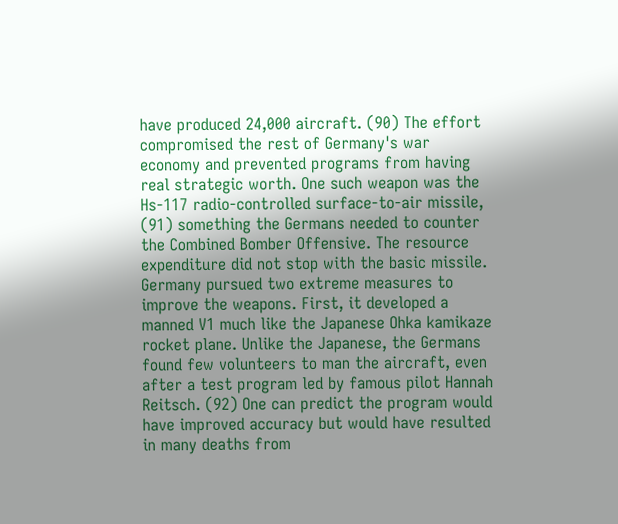have produced 24,000 aircraft. (90) The effort compromised the rest of Germany's war economy and prevented programs from having real strategic worth. One such weapon was the Hs-117 radio-controlled surface-to-air missile, (91) something the Germans needed to counter the Combined Bomber Offensive. The resource expenditure did not stop with the basic missile. Germany pursued two extreme measures to improve the weapons. First, it developed a manned V1 much like the Japanese Ohka kamikaze rocket plane. Unlike the Japanese, the Germans found few volunteers to man the aircraft, even after a test program led by famous pilot Hannah Reitsch. (92) One can predict the program would have improved accuracy but would have resulted in many deaths from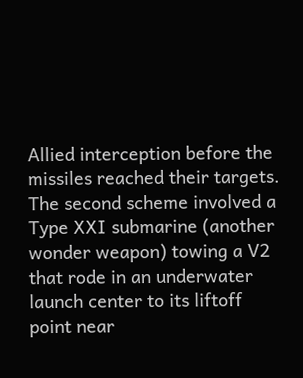Allied interception before the missiles reached their targets. The second scheme involved a Type XXI submarine (another wonder weapon) towing a V2 that rode in an underwater launch center to its liftoff point near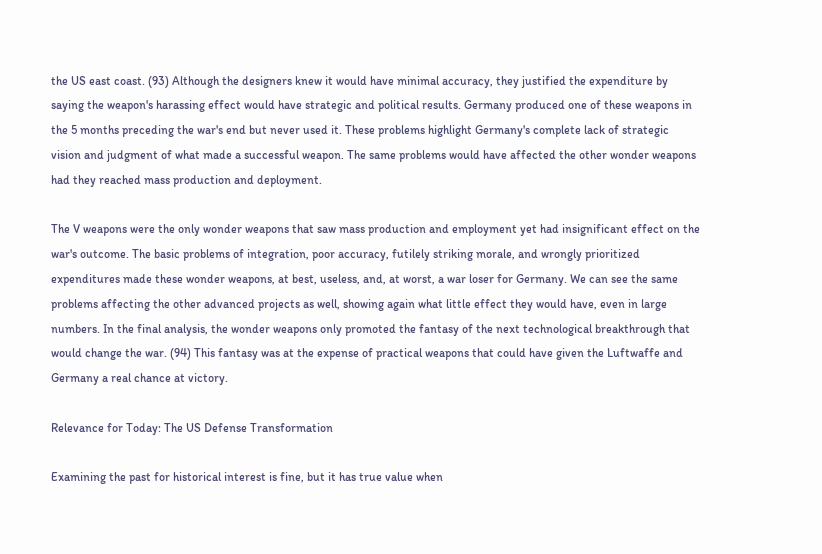the US east coast. (93) Although the designers knew it would have minimal accuracy, they justified the expenditure by saying the weapon's harassing effect would have strategic and political results. Germany produced one of these weapons in the 5 months preceding the war's end but never used it. These problems highlight Germany's complete lack of strategic vision and judgment of what made a successful weapon. The same problems would have affected the other wonder weapons had they reached mass production and deployment.

The V weapons were the only wonder weapons that saw mass production and employment yet had insignificant effect on the war's outcome. The basic problems of integration, poor accuracy, futilely striking morale, and wrongly prioritized expenditures made these wonder weapons, at best, useless, and, at worst, a war loser for Germany. We can see the same problems affecting the other advanced projects as well, showing again what little effect they would have, even in large numbers. In the final analysis, the wonder weapons only promoted the fantasy of the next technological breakthrough that would change the war. (94) This fantasy was at the expense of practical weapons that could have given the Luftwaffe and Germany a real chance at victory.

Relevance for Today: The US Defense Transformation

Examining the past for historical interest is fine, but it has true value when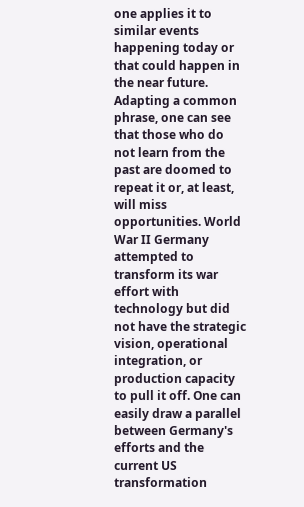one applies it to similar events happening today or that could happen in the near future. Adapting a common phrase, one can see that those who do not learn from the past are doomed to repeat it or, at least, will miss opportunities. World War II Germany attempted to transform its war effort with technology but did not have the strategic vision, operational integration, or production capacity to pull it off. One can easily draw a parallel between Germany's efforts and the current US transformation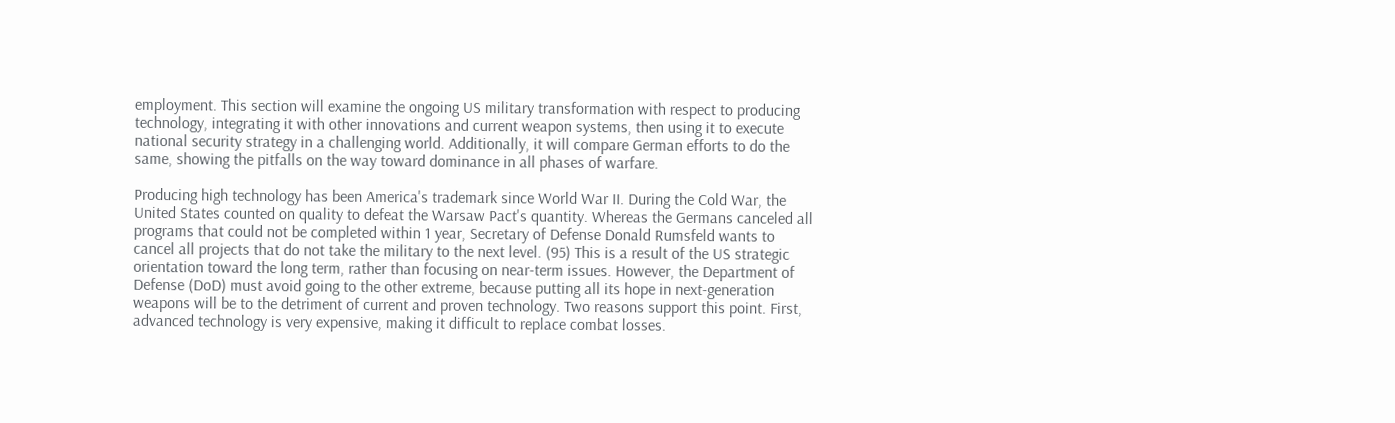employment. This section will examine the ongoing US military transformation with respect to producing technology, integrating it with other innovations and current weapon systems, then using it to execute national security strategy in a challenging world. Additionally, it will compare German efforts to do the same, showing the pitfalls on the way toward dominance in all phases of warfare.

Producing high technology has been America's trademark since World War II. During the Cold War, the United States counted on quality to defeat the Warsaw Pact's quantity. Whereas the Germans canceled all programs that could not be completed within 1 year, Secretary of Defense Donald Rumsfeld wants to cancel all projects that do not take the military to the next level. (95) This is a result of the US strategic orientation toward the long term, rather than focusing on near-term issues. However, the Department of Defense (DoD) must avoid going to the other extreme, because putting all its hope in next-generation weapons will be to the detriment of current and proven technology. Two reasons support this point. First, advanced technology is very expensive, making it difficult to replace combat losses.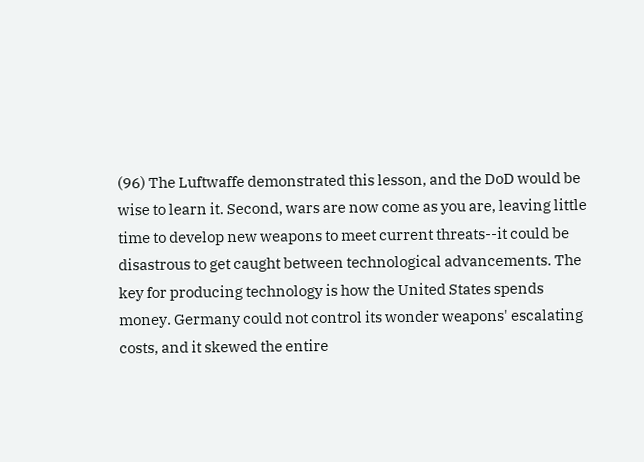(96) The Luftwaffe demonstrated this lesson, and the DoD would be wise to learn it. Second, wars are now come as you are, leaving little time to develop new weapons to meet current threats--it could be disastrous to get caught between technological advancements. The key for producing technology is how the United States spends money. Germany could not control its wonder weapons' escalating costs, and it skewed the entire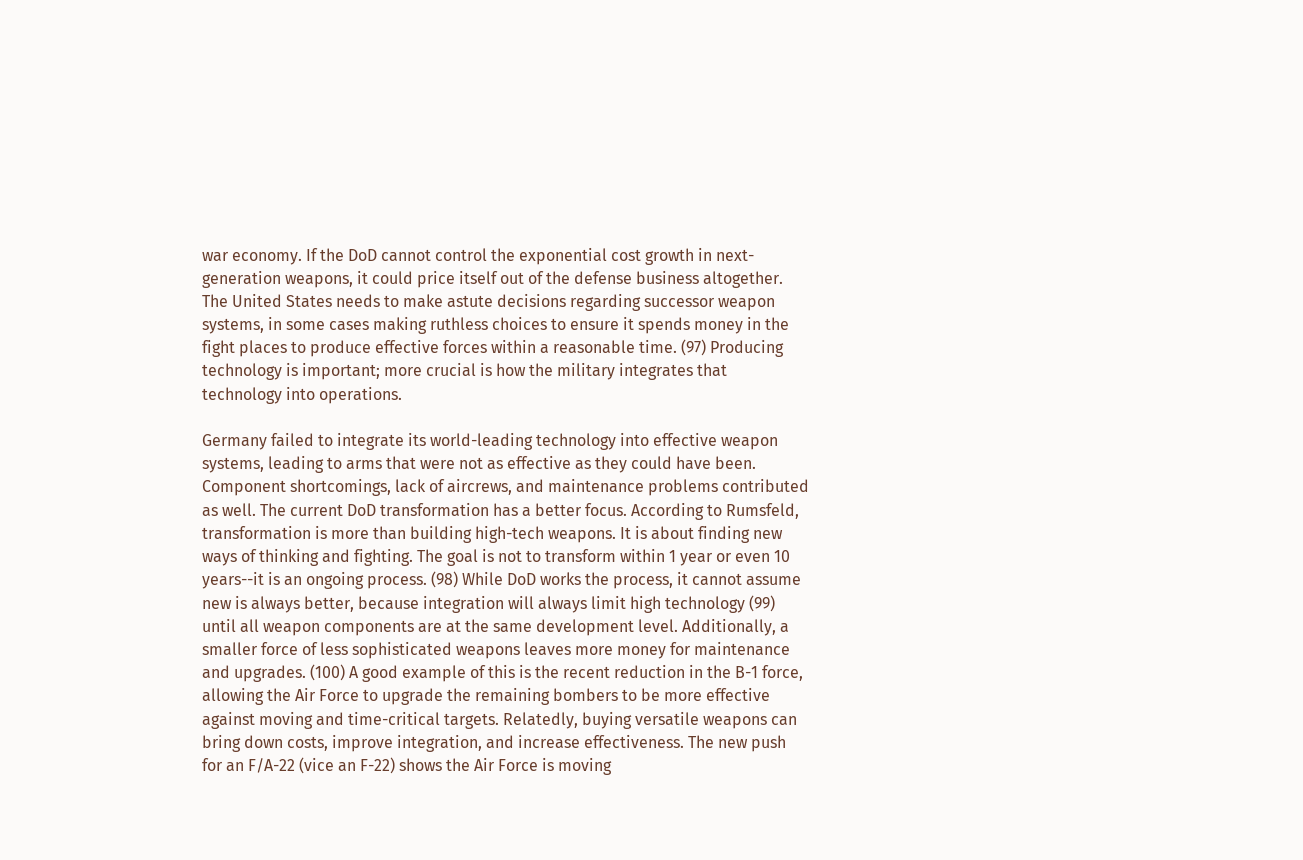war economy. If the DoD cannot control the exponential cost growth in next-generation weapons, it could price itself out of the defense business altogether. The United States needs to make astute decisions regarding successor weapon systems, in some cases making ruthless choices to ensure it spends money in the fight places to produce effective forces within a reasonable time. (97) Producing technology is important; more crucial is how the military integrates that technology into operations.

Germany failed to integrate its world-leading technology into effective weapon systems, leading to arms that were not as effective as they could have been. Component shortcomings, lack of aircrews, and maintenance problems contributed as well. The current DoD transformation has a better focus. According to Rumsfeld, transformation is more than building high-tech weapons. It is about finding new ways of thinking and fighting. The goal is not to transform within 1 year or even 10 years--it is an ongoing process. (98) While DoD works the process, it cannot assume new is always better, because integration will always limit high technology (99) until all weapon components are at the same development level. Additionally, a smaller force of less sophisticated weapons leaves more money for maintenance and upgrades. (100) A good example of this is the recent reduction in the B-1 force, allowing the Air Force to upgrade the remaining bombers to be more effective against moving and time-critical targets. Relatedly, buying versatile weapons can bring down costs, improve integration, and increase effectiveness. The new push for an F/A-22 (vice an F-22) shows the Air Force is moving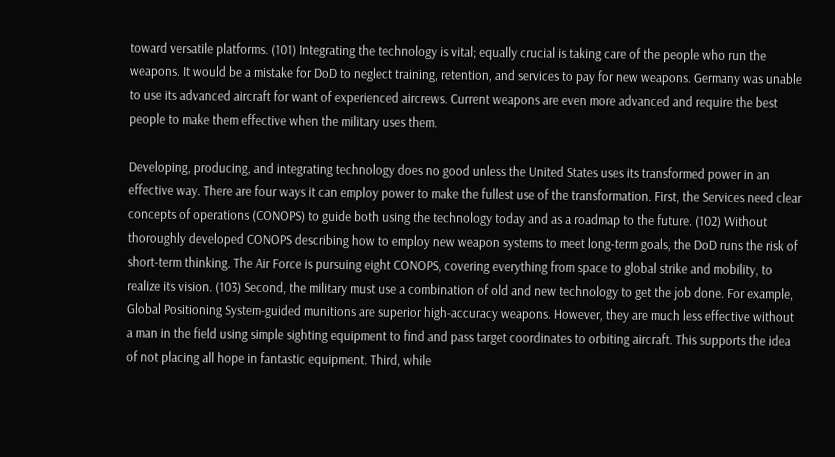toward versatile platforms. (101) Integrating the technology is vital; equally crucial is taking care of the people who run the weapons. It would be a mistake for DoD to neglect training, retention, and services to pay for new weapons. Germany was unable to use its advanced aircraft for want of experienced aircrews. Current weapons are even more advanced and require the best people to make them effective when the military uses them.

Developing, producing, and integrating technology does no good unless the United States uses its transformed power in an effective way. There are four ways it can employ power to make the fullest use of the transformation. First, the Services need clear concepts of operations (CONOPS) to guide both using the technology today and as a roadmap to the future. (102) Without thoroughly developed CONOPS describing how to employ new weapon systems to meet long-term goals, the DoD runs the risk of short-term thinking. The Air Force is pursuing eight CONOPS, covering everything from space to global strike and mobility, to realize its vision. (103) Second, the military must use a combination of old and new technology to get the job done. For example, Global Positioning System-guided munitions are superior high-accuracy weapons. However, they are much less effective without a man in the field using simple sighting equipment to find and pass target coordinates to orbiting aircraft. This supports the idea of not placing all hope in fantastic equipment. Third, while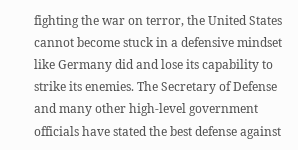fighting the war on terror, the United States cannot become stuck in a defensive mindset like Germany did and lose its capability to strike its enemies. The Secretary of Defense and many other high-level government officials have stated the best defense against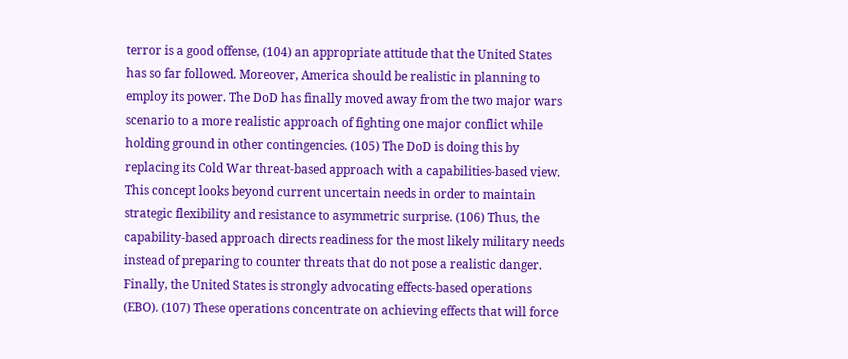terror is a good offense, (104) an appropriate attitude that the United States has so far followed. Moreover, America should be realistic in planning to employ its power. The DoD has finally moved away from the two major wars scenario to a more realistic approach of fighting one major conflict while holding ground in other contingencies. (105) The DoD is doing this by replacing its Cold War threat-based approach with a capabilities-based view. This concept looks beyond current uncertain needs in order to maintain strategic flexibility and resistance to asymmetric surprise. (106) Thus, the capability-based approach directs readiness for the most likely military needs instead of preparing to counter threats that do not pose a realistic danger. Finally, the United States is strongly advocating effects-based operations (EBO). (107) These operations concentrate on achieving effects that will force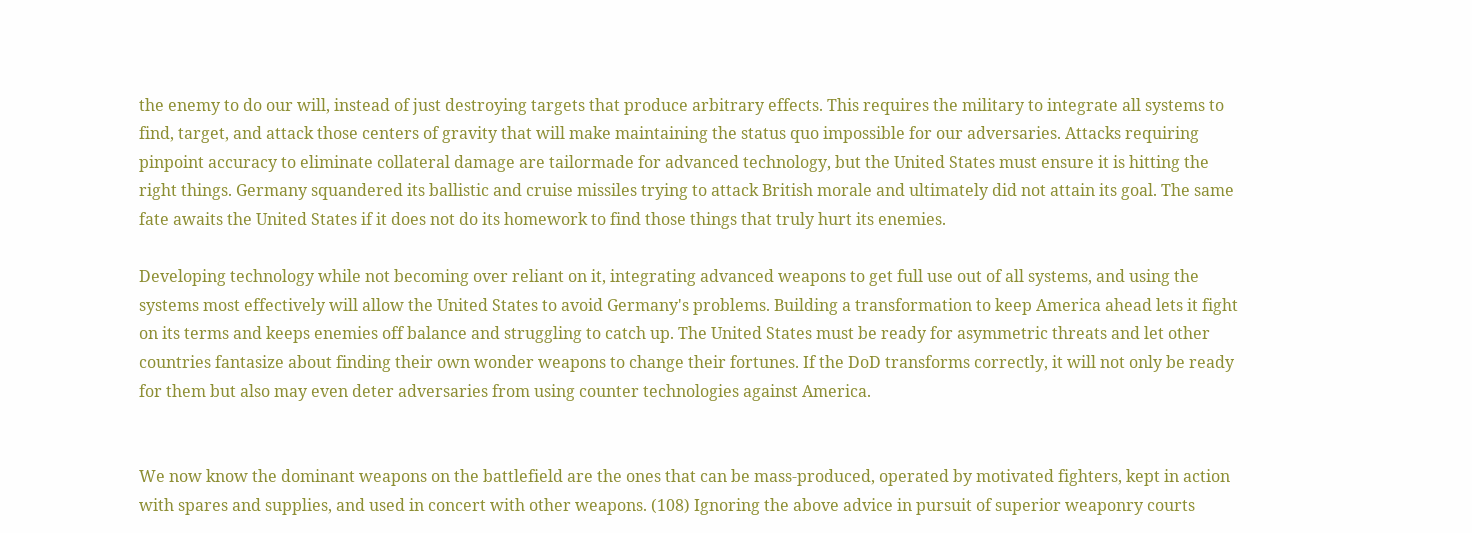the enemy to do our will, instead of just destroying targets that produce arbitrary effects. This requires the military to integrate all systems to find, target, and attack those centers of gravity that will make maintaining the status quo impossible for our adversaries. Attacks requiring pinpoint accuracy to eliminate collateral damage are tailormade for advanced technology, but the United States must ensure it is hitting the right things. Germany squandered its ballistic and cruise missiles trying to attack British morale and ultimately did not attain its goal. The same fate awaits the United States if it does not do its homework to find those things that truly hurt its enemies.

Developing technology while not becoming over reliant on it, integrating advanced weapons to get full use out of all systems, and using the systems most effectively will allow the United States to avoid Germany's problems. Building a transformation to keep America ahead lets it fight on its terms and keeps enemies off balance and struggling to catch up. The United States must be ready for asymmetric threats and let other countries fantasize about finding their own wonder weapons to change their fortunes. If the DoD transforms correctly, it will not only be ready for them but also may even deter adversaries from using counter technologies against America.


We now know the dominant weapons on the battlefield are the ones that can be mass-produced, operated by motivated fighters, kept in action with spares and supplies, and used in concert with other weapons. (108) Ignoring the above advice in pursuit of superior weaponry courts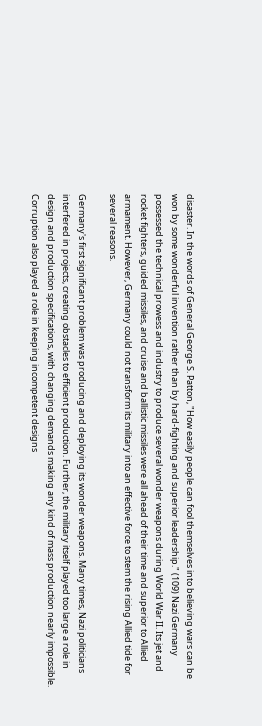disaster. In the words of General George S. Patton, "How easily people can fool themselves into believing wars can be won by some wonderful invention rather than by hard-fighting and superior leadership." (109) Nazi Germany possessed the technical prowess and industry to produce several wonder weapons during World War II. Its jet and rocket fighters, guided missiles, and cruise and ballistic missiles were all ahead of their time and superior to Allied armament. However, Germany could not transform its military into an effective force to stem the rising Allied tide for several reasons.

Germany's first significant problem was producing and deploying its wonder weapons. Many times, Nazi politicians interfered in projects, creating obstacles to efficient production. Further, the military itself played too large a role in design and production specifications, with changing demands making any kind of mass production nearly impossible. Corruption also played a role in keeping incompetent designs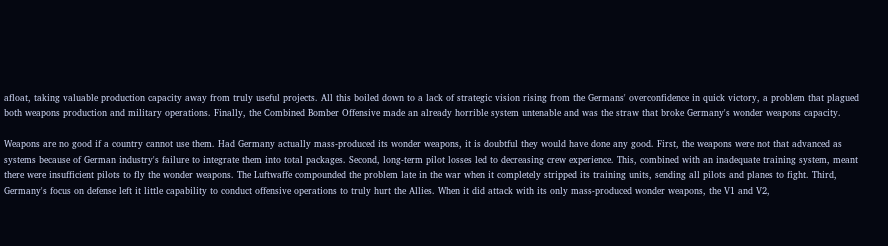afloat, taking valuable production capacity away from truly useful projects. All this boiled down to a lack of strategic vision rising from the Germans' overconfidence in quick victory, a problem that plagued both weapons production and military operations. Finally, the Combined Bomber Offensive made an already horrible system untenable and was the straw that broke Germany's wonder weapons capacity.

Weapons are no good if a country cannot use them. Had Germany actually mass-produced its wonder weapons, it is doubtful they would have done any good. First, the weapons were not that advanced as systems because of German industry's failure to integrate them into total packages. Second, long-term pilot losses led to decreasing crew experience. This, combined with an inadequate training system, meant there were insufficient pilots to fly the wonder weapons. The Luftwaffe compounded the problem late in the war when it completely stripped its training units, sending all pilots and planes to fight. Third, Germany's focus on defense left it little capability to conduct offensive operations to truly hurt the Allies. When it did attack with its only mass-produced wonder weapons, the V1 and V2,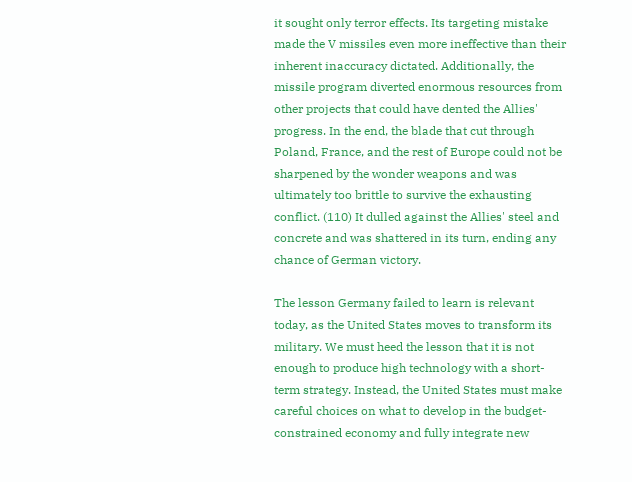it sought only terror effects. Its targeting mistake made the V missiles even more ineffective than their inherent inaccuracy dictated. Additionally, the missile program diverted enormous resources from other projects that could have dented the Allies' progress. In the end, the blade that cut through Poland, France, and the rest of Europe could not be sharpened by the wonder weapons and was ultimately too brittle to survive the exhausting conflict. (110) It dulled against the Allies' steel and concrete and was shattered in its turn, ending any chance of German victory.

The lesson Germany failed to learn is relevant today, as the United States moves to transform its military. We must heed the lesson that it is not enough to produce high technology with a short-term strategy. Instead, the United States must make careful choices on what to develop in the budget-constrained economy and fully integrate new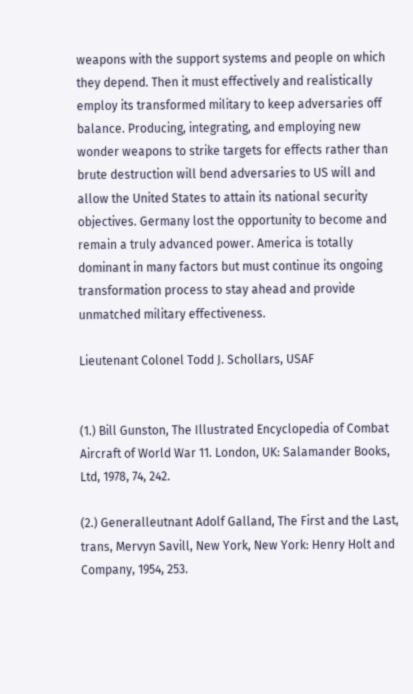weapons with the support systems and people on which they depend. Then it must effectively and realistically employ its transformed military to keep adversaries off balance. Producing, integrating, and employing new wonder weapons to strike targets for effects rather than brute destruction will bend adversaries to US will and allow the United States to attain its national security objectives. Germany lost the opportunity to become and remain a truly advanced power. America is totally dominant in many factors but must continue its ongoing transformation process to stay ahead and provide unmatched military effectiveness.

Lieutenant Colonel Todd J. Schollars, USAF


(1.) Bill Gunston, The Illustrated Encyclopedia of Combat Aircraft of World War 11. London, UK: Salamander Books, Ltd, 1978, 74, 242.

(2.) Generalleutnant Adolf Galland, The First and the Last, trans, Mervyn Savill, New York, New York: Henry Holt and Company, 1954, 253.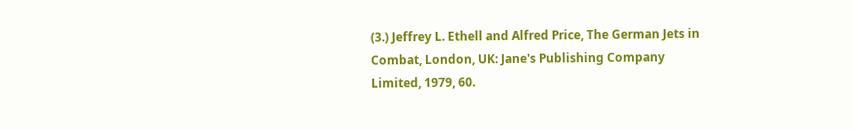(3.) Jeffrey L. Ethell and Alfred Price, The German Jets in Combat, London, UK: Jane's Publishing Company Limited, 1979, 60.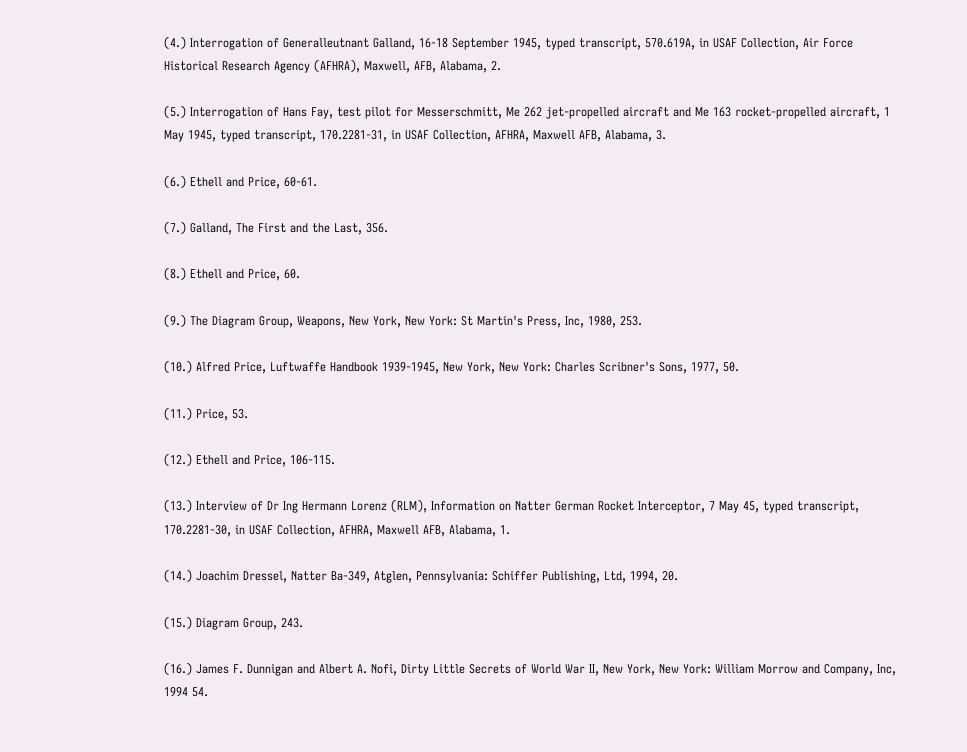(4.) Interrogation of Generalleutnant Galland, 16-18 September 1945, typed transcript, 570.619A, in USAF Collection, Air Force Historical Research Agency (AFHRA), Maxwell, AFB, Alabama, 2.

(5.) Interrogation of Hans Fay, test pilot for Messerschmitt, Me 262 jet-propelled aircraft and Me 163 rocket-propelled aircraft, 1 May 1945, typed transcript, 170.2281-31, in USAF Collection, AFHRA, Maxwell AFB, Alabama, 3.

(6.) Ethell and Price, 60-61.

(7.) Galland, The First and the Last, 356.

(8.) Ethell and Price, 60.

(9.) The Diagram Group, Weapons, New York, New York: St Martin's Press, Inc, 1980, 253.

(10.) Alfred Price, Luftwaffe Handbook 1939-1945, New York, New York: Charles Scribner's Sons, 1977, 50.

(11.) Price, 53.

(12.) Ethell and Price, 106-115.

(13.) Interview of Dr Ing Hermann Lorenz (RLM), Information on Natter German Rocket Interceptor, 7 May 45, typed transcript, 170.2281-30, in USAF Collection, AFHRA, Maxwell AFB, Alabama, 1.

(14.) Joachim Dressel, Natter Ba-349, Atglen, Pennsylvania: Schiffer Publishing, Ltd, 1994, 20.

(15.) Diagram Group, 243.

(16.) James F. Dunnigan and Albert A. Nofi, Dirty Little Secrets of World War II, New York, New York: William Morrow and Company, Inc, 1994 54.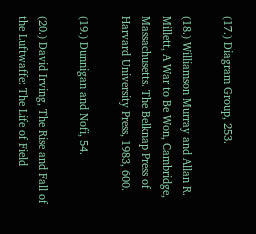(17.) Diagram Group, 253.

(18.) Williamson Murray and Allan R. Millett, A War to Be Won, Cambridge, Massachusetts. The Belknap Press of Harvard University Press, 1983, 600.

(19.) Dunnigan and Nofi, 54.

(20.) David Irving, The Rise and Fall of the Luftwaffe: The Life of Field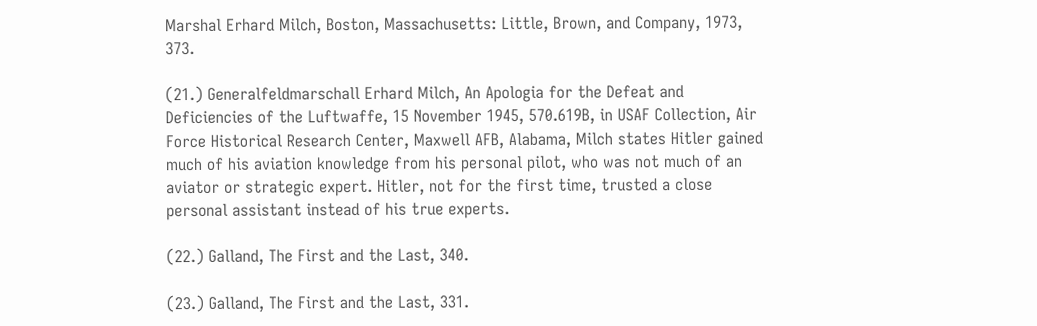Marshal Erhard Milch, Boston, Massachusetts: Little, Brown, and Company, 1973, 373.

(21.) Generalfeldmarschall Erhard Milch, An Apologia for the Defeat and Deficiencies of the Luftwaffe, 15 November 1945, 570.619B, in USAF Collection, Air Force Historical Research Center, Maxwell AFB, Alabama, Milch states Hitler gained much of his aviation knowledge from his personal pilot, who was not much of an aviator or strategic expert. Hitler, not for the first time, trusted a close personal assistant instead of his true experts.

(22.) Galland, The First and the Last, 340.

(23.) Galland, The First and the Last, 331.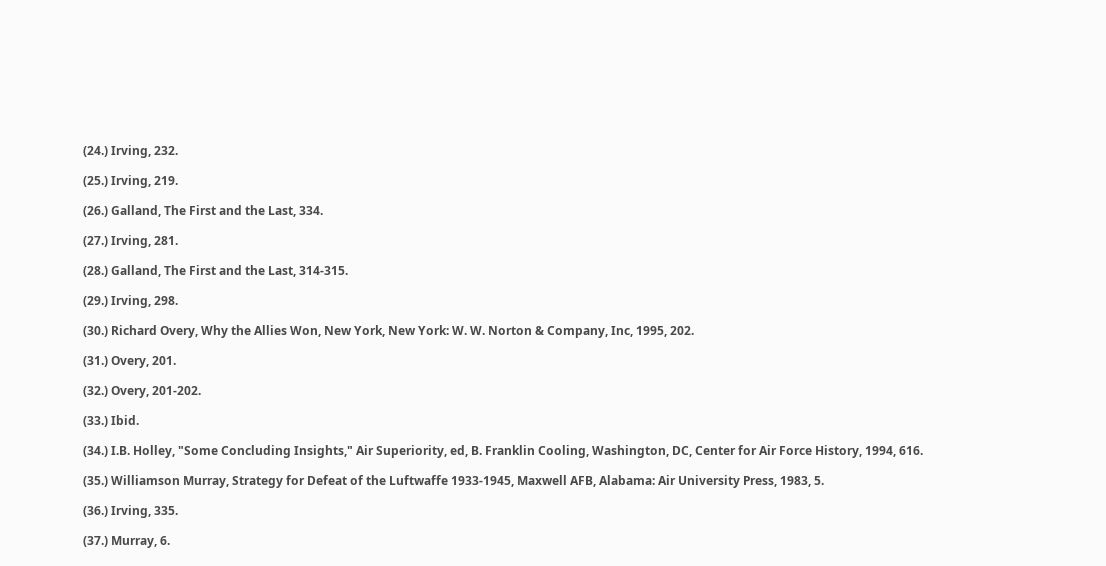(24.) Irving, 232.

(25.) Irving, 219.

(26.) Galland, The First and the Last, 334.

(27.) Irving, 281.

(28.) Galland, The First and the Last, 314-315.

(29.) Irving, 298.

(30.) Richard Overy, Why the Allies Won, New York, New York: W. W. Norton & Company, Inc, 1995, 202.

(31.) Overy, 201.

(32.) Overy, 201-202.

(33.) Ibid.

(34.) I.B. Holley, "Some Concluding Insights," Air Superiority, ed, B. Franklin Cooling, Washington, DC, Center for Air Force History, 1994, 616.

(35.) Williamson Murray, Strategy for Defeat of the Luftwaffe 1933-1945, Maxwell AFB, Alabama: Air University Press, 1983, 5.

(36.) Irving, 335.

(37.) Murray, 6.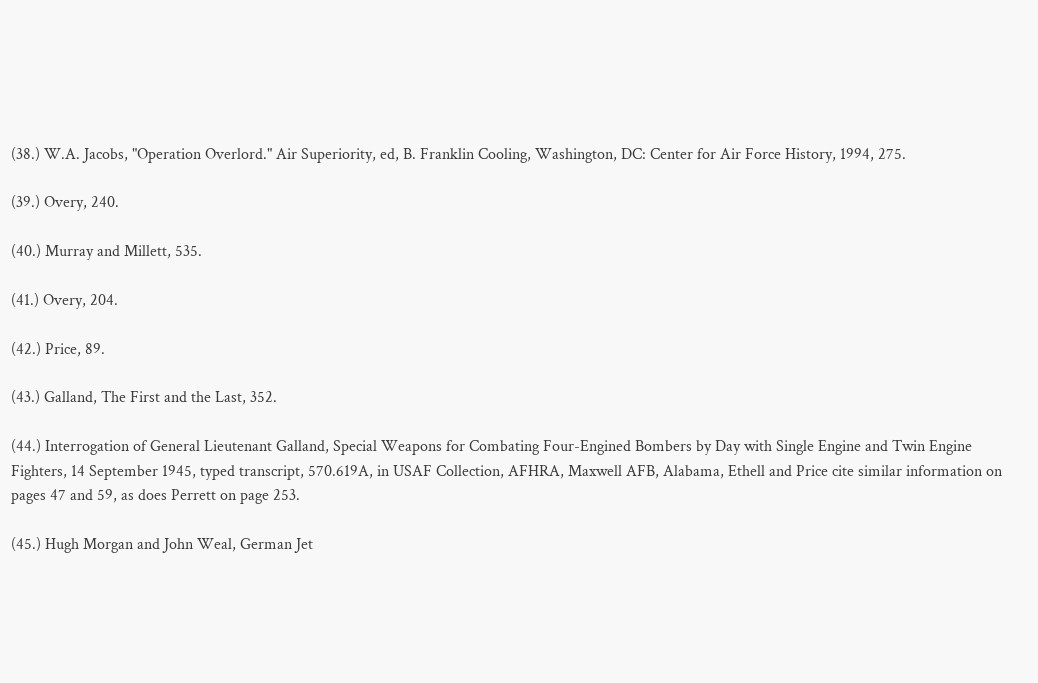(38.) W.A. Jacobs, "Operation Overlord." Air Superiority, ed, B. Franklin Cooling, Washington, DC: Center for Air Force History, 1994, 275.

(39.) Overy, 240.

(40.) Murray and Millett, 535.

(41.) Overy, 204.

(42.) Price, 89.

(43.) Galland, The First and the Last, 352.

(44.) Interrogation of General Lieutenant Galland, Special Weapons for Combating Four-Engined Bombers by Day with Single Engine and Twin Engine Fighters, 14 September 1945, typed transcript, 570.619A, in USAF Collection, AFHRA, Maxwell AFB, Alabama, Ethell and Price cite similar information on pages 47 and 59, as does Perrett on page 253.

(45.) Hugh Morgan and John Weal, German Jet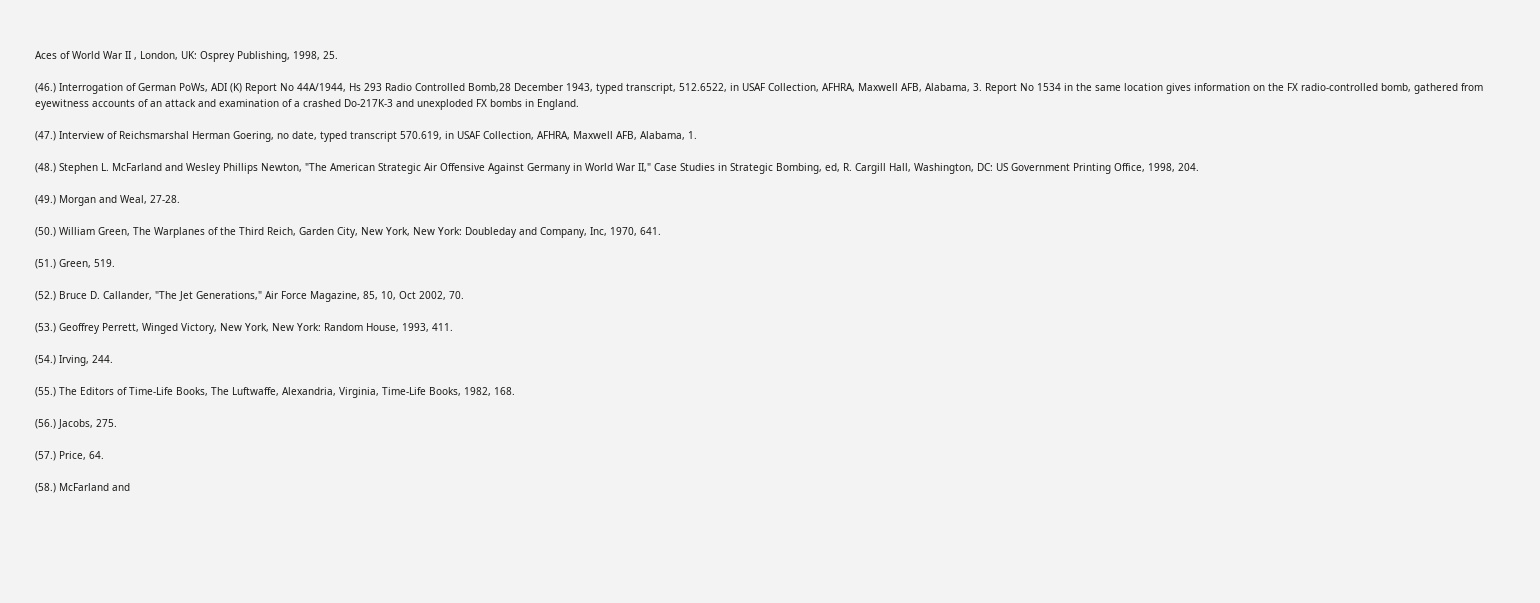Aces of World War II , London, UK: Osprey Publishing, 1998, 25.

(46.) Interrogation of German PoWs, ADI (K) Report No 44A/1944, Hs 293 Radio Controlled Bomb,28 December 1943, typed transcript, 512.6522, in USAF Collection, AFHRA, Maxwell AFB, Alabama, 3. Report No 1534 in the same location gives information on the FX radio-controlled bomb, gathered from eyewitness accounts of an attack and examination of a crashed Do-217K-3 and unexploded FX bombs in England.

(47.) Interview of Reichsmarshal Herman Goering, no date, typed transcript 570.619, in USAF Collection, AFHRA, Maxwell AFB, Alabama, 1.

(48.) Stephen L. McFarland and Wesley Phillips Newton, "The American Strategic Air Offensive Against Germany in World War II," Case Studies in Strategic Bombing, ed, R. Cargill Hall, Washington, DC: US Government Printing Office, 1998, 204.

(49.) Morgan and Weal, 27-28.

(50.) William Green, The Warplanes of the Third Reich, Garden City, New York, New York: Doubleday and Company, Inc, 1970, 641.

(51.) Green, 519.

(52.) Bruce D. Callander, "The Jet Generations," Air Force Magazine, 85, 10, Oct 2002, 70.

(53.) Geoffrey Perrett, Winged Victory, New York, New York: Random House, 1993, 411.

(54.) Irving, 244.

(55.) The Editors of Time-Life Books, The Luftwaffe, Alexandria, Virginia, Time-Life Books, 1982, 168.

(56.) Jacobs, 275.

(57.) Price, 64.

(58.) McFarland and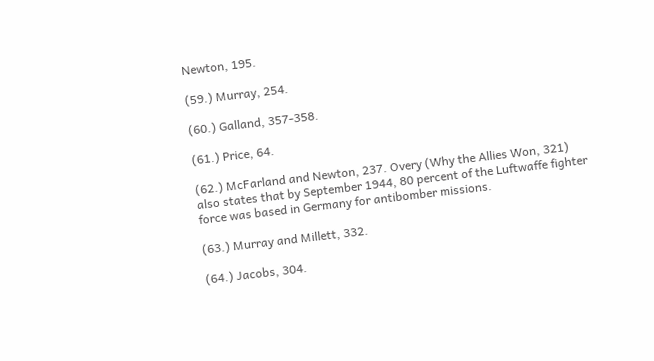Newton, 195.

(59.) Murray, 254.

(60.) Galland, 357-358.

(61.) Price, 64.

(62.) McFarland and Newton, 237. Overy (Why the Allies Won, 321) also states that by September 1944, 80 percent of the Luftwaffe fighter force was based in Germany for antibomber missions.

(63.) Murray and Millett, 332.

(64.) Jacobs, 304.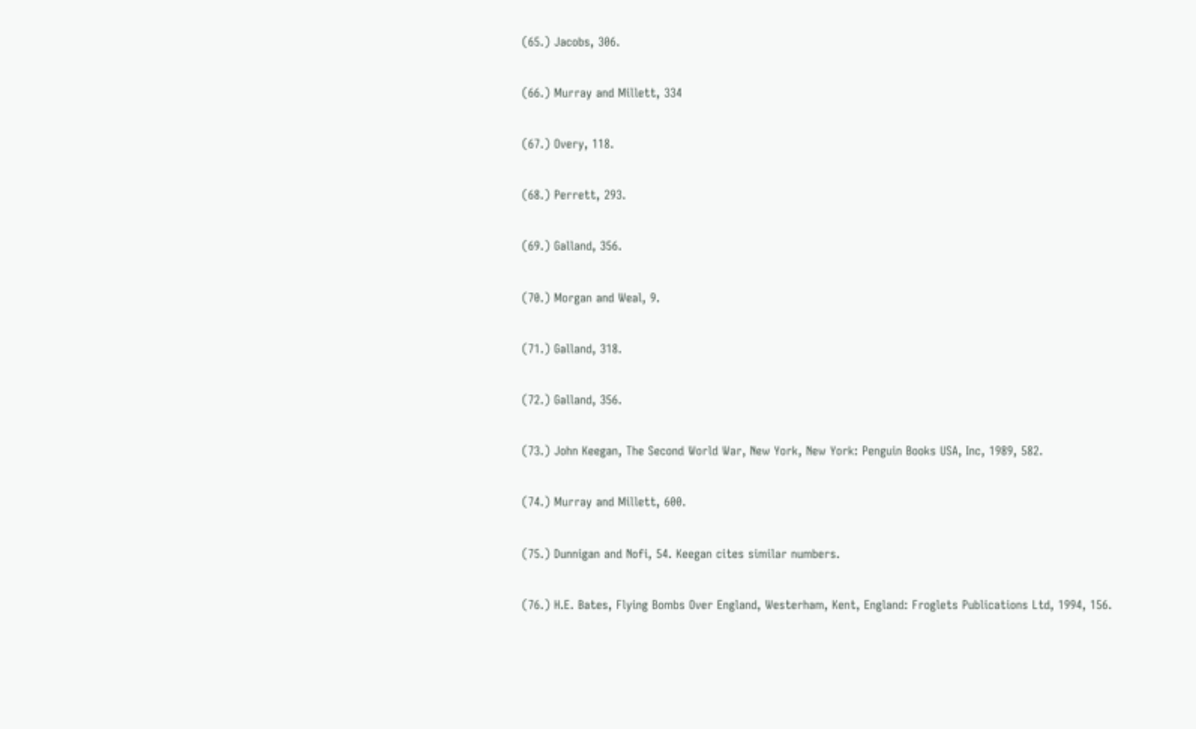(65.) Jacobs, 306.

(66.) Murray and Millett, 334

(67.) Overy, 118.

(68.) Perrett, 293.

(69.) Galland, 356.

(70.) Morgan and Weal, 9.

(71.) Galland, 318.

(72.) Galland, 356.

(73.) John Keegan, The Second World War, New York, New York: Penguin Books USA, Inc, 1989, 582.

(74.) Murray and Millett, 600.

(75.) Dunnigan and Nofi, 54. Keegan cites similar numbers.

(76.) H.E. Bates, Flying Bombs Over England, Westerham, Kent, England: Froglets Publications Ltd, 1994, 156.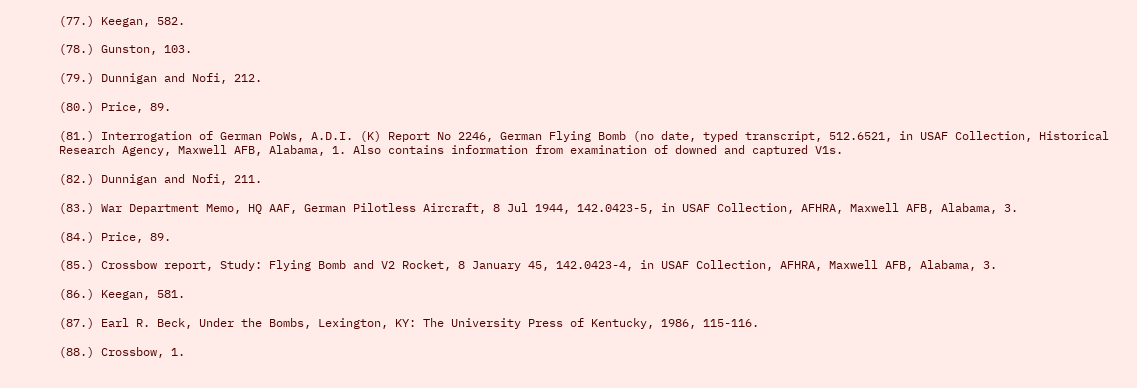(77.) Keegan, 582.

(78.) Gunston, 103.

(79.) Dunnigan and Nofi, 212.

(80.) Price, 89.

(81.) Interrogation of German PoWs, A.D.I. (K) Report No 2246, German Flying Bomb (no date, typed transcript, 512.6521, in USAF Collection, Historical Research Agency, Maxwell AFB, Alabama, 1. Also contains information from examination of downed and captured V1s.

(82.) Dunnigan and Nofi, 211.

(83.) War Department Memo, HQ AAF, German Pilotless Aircraft, 8 Jul 1944, 142.0423-5, in USAF Collection, AFHRA, Maxwell AFB, Alabama, 3.

(84.) Price, 89.

(85.) Crossbow report, Study: Flying Bomb and V2 Rocket, 8 January 45, 142.0423-4, in USAF Collection, AFHRA, Maxwell AFB, Alabama, 3.

(86.) Keegan, 581.

(87.) Earl R. Beck, Under the Bombs, Lexington, KY: The University Press of Kentucky, 1986, 115-116.

(88.) Crossbow, 1.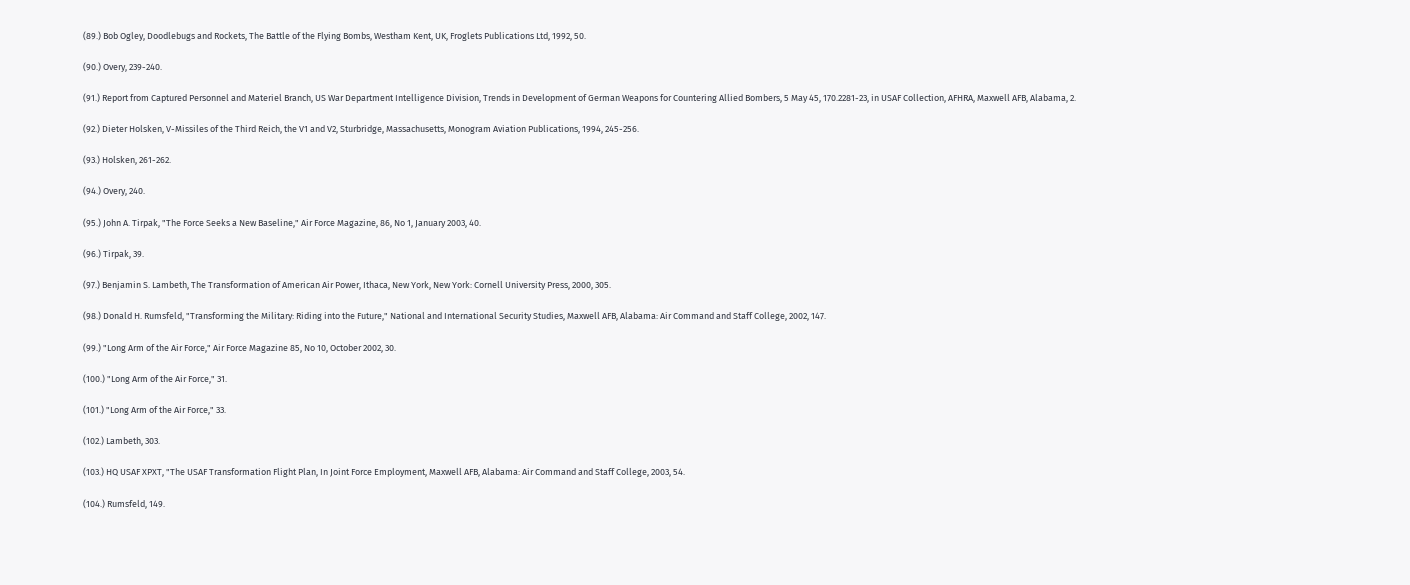(89.) Bob Ogley, Doodlebugs and Rockets, The Battle of the Flying Bombs, Westham Kent, UK, Froglets Publications Ltd, 1992, 50.

(90.) Overy, 239-240.

(91.) Report from Captured Personnel and Materiel Branch, US War Department Intelligence Division, Trends in Development of German Weapons for Countering Allied Bombers, 5 May 45, 170.2281-23, in USAF Collection, AFHRA, Maxwell AFB, Alabama, 2.

(92.) Dieter Holsken, V-Missiles of the Third Reich, the V1 and V2, Sturbridge, Massachusetts, Monogram Aviation Publications, 1994, 245-256.

(93.) Holsken, 261-262.

(94.) Overy, 240.

(95.) John A. Tirpak, "The Force Seeks a New Baseline," Air Force Magazine, 86, No 1, January 2003, 40.

(96.) Tirpak, 39.

(97.) Benjamin S. Lambeth, The Transformation of American Air Power, Ithaca, New York, New York: Cornell University Press, 2000, 305.

(98.) Donald H. Rumsfeld, "Transforming the Military: Riding into the Future," National and International Security Studies, Maxwell AFB, Alabama: Air Command and Staff College, 2002, 147.

(99.) "Long Arm of the Air Force," Air Force Magazine 85, No 10, October 2002, 30.

(100.) "Long Arm of the Air Force," 31.

(101.) "Long Arm of the Air Force," 33.

(102.) Lambeth, 303.

(103.) HQ USAF XPXT, "The USAF Transformation Flight Plan, In Joint Force Employment, Maxwell AFB, Alabama: Air Command and Staff College, 2003, 54.

(104.) Rumsfeld, 149.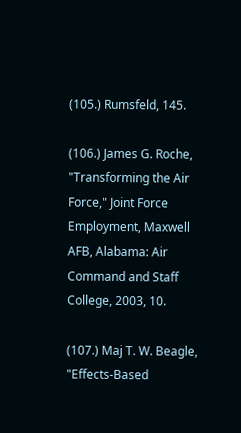(105.) Rumsfeld, 145.

(106.) James G. Roche, "Transforming the Air Force," Joint Force Employment, Maxwell AFB, Alabama: Air Command and Staff College, 2003, 10.

(107.) Maj T. W. Beagle, "Effects-Based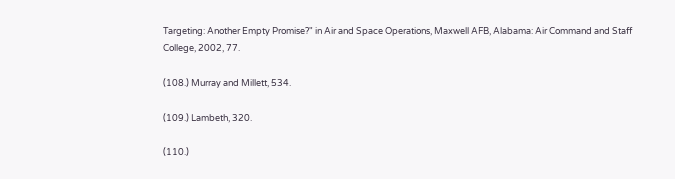Targeting: Another Empty Promise?" in Air and Space Operations, Maxwell AFB, Alabama: Air Command and Staff College, 2002, 77.

(108.) Murray and Millett, 534.

(109.) Lambeth, 320.

(110.)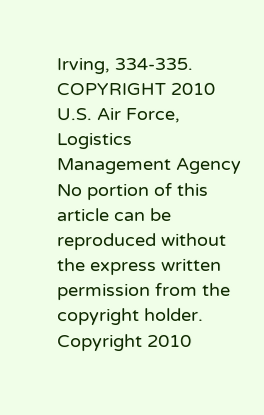Irving, 334-335.
COPYRIGHT 2010 U.S. Air Force, Logistics Management Agency
No portion of this article can be reproduced without the express written permission from the copyright holder.
Copyright 2010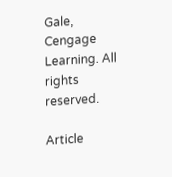Gale, Cengage Learning. All rights reserved.

Article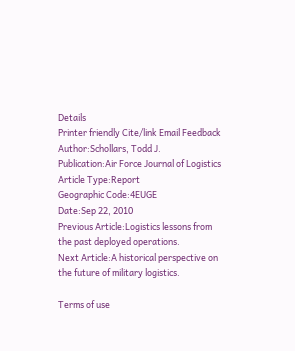Details
Printer friendly Cite/link Email Feedback
Author:Schollars, Todd J.
Publication:Air Force Journal of Logistics
Article Type:Report
Geographic Code:4EUGE
Date:Sep 22, 2010
Previous Article:Logistics lessons from the past deployed operations.
Next Article:A historical perspective on the future of military logistics.

Terms of use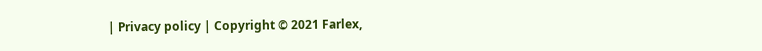| Privacy policy | Copyright © 2021 Farlex,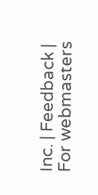Inc. | Feedback | For webmasters